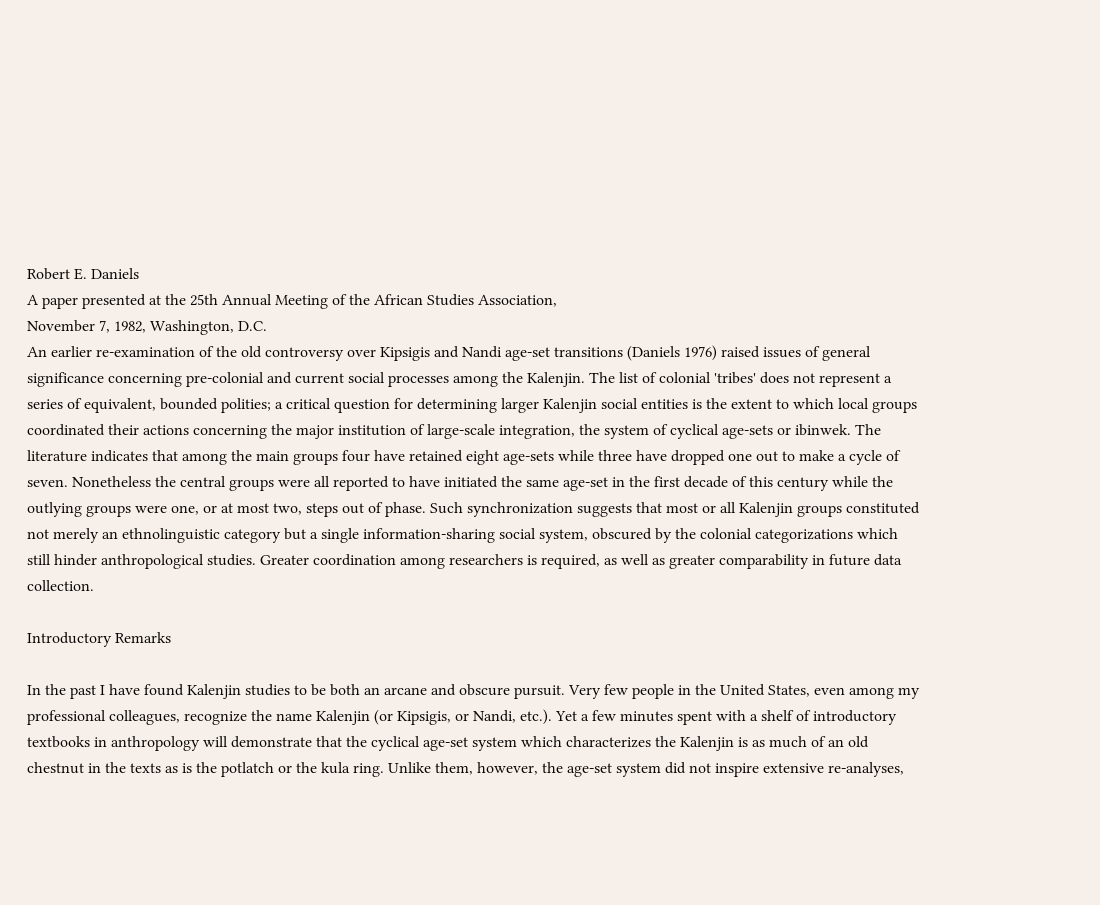Robert E. Daniels
A paper presented at the 25th Annual Meeting of the African Studies Association,
November 7, 1982, Washington, D.C.
An earlier re-examination of the old controversy over Kipsigis and Nandi age-set transitions (Daniels 1976) raised issues of general significance concerning pre-colonial and current social processes among the Kalenjin. The list of colonial 'tribes' does not represent a series of equivalent, bounded polities; a critical question for determining larger Kalenjin social entities is the extent to which local groups coordinated their actions concerning the major institution of large-scale integration, the system of cyclical age-sets or ibinwek. The literature indicates that among the main groups four have retained eight age-sets while three have dropped one out to make a cycle of seven. Nonetheless the central groups were all reported to have initiated the same age-set in the first decade of this century while the outlying groups were one, or at most two, steps out of phase. Such synchronization suggests that most or all Kalenjin groups constituted not merely an ethnolinguistic category but a single information-sharing social system, obscured by the colonial categorizations which still hinder anthropological studies. Greater coordination among researchers is required, as well as greater comparability in future data collection.

Introductory Remarks

In the past I have found Kalenjin studies to be both an arcane and obscure pursuit. Very few people in the United States, even among my professional colleagues, recognize the name Kalenjin (or Kipsigis, or Nandi, etc.). Yet a few minutes spent with a shelf of introductory textbooks in anthropology will demonstrate that the cyclical age-set system which characterizes the Kalenjin is as much of an old chestnut in the texts as is the potlatch or the kula ring. Unlike them, however, the age-set system did not inspire extensive re-analyses,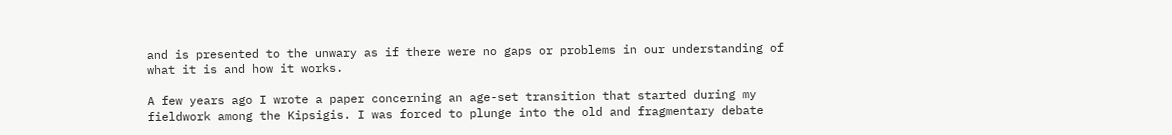and is presented to the unwary as if there were no gaps or problems in our understanding of what it is and how it works.

A few years ago I wrote a paper concerning an age-set transition that started during my fieldwork among the Kipsigis. I was forced to plunge into the old and fragmentary debate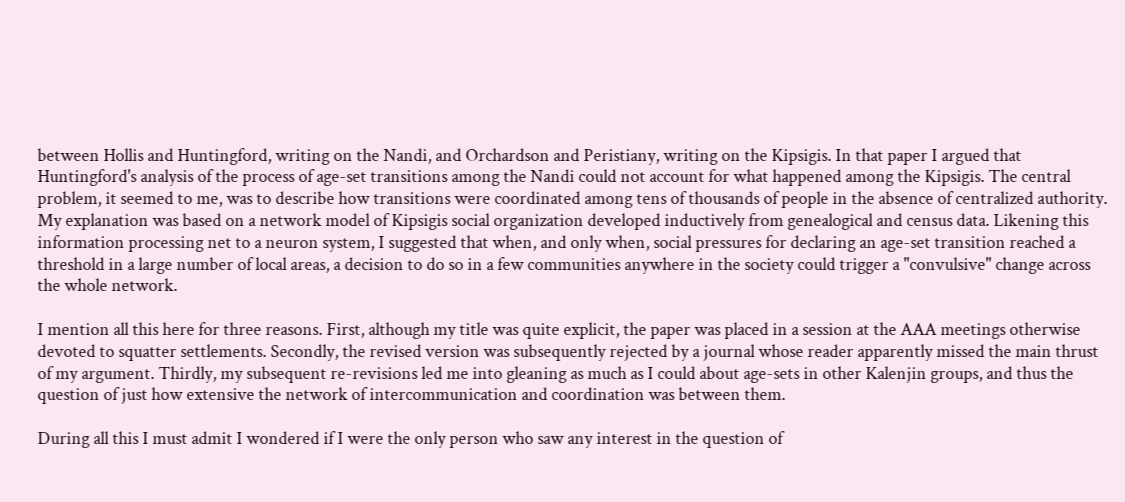between Hollis and Huntingford, writing on the Nandi, and Orchardson and Peristiany, writing on the Kipsigis. In that paper I argued that Huntingford's analysis of the process of age-set transitions among the Nandi could not account for what happened among the Kipsigis. The central problem, it seemed to me, was to describe how transitions were coordinated among tens of thousands of people in the absence of centralized authority. My explanation was based on a network model of Kipsigis social organization developed inductively from genealogical and census data. Likening this information processing net to a neuron system, I suggested that when, and only when, social pressures for declaring an age-set transition reached a threshold in a large number of local areas, a decision to do so in a few communities anywhere in the society could trigger a "convulsive" change across the whole network.

I mention all this here for three reasons. First, although my title was quite explicit, the paper was placed in a session at the AAA meetings otherwise devoted to squatter settlements. Secondly, the revised version was subsequently rejected by a journal whose reader apparently missed the main thrust of my argument. Thirdly, my subsequent re-revisions led me into gleaning as much as I could about age-sets in other Kalenjin groups, and thus the question of just how extensive the network of intercommunication and coordination was between them.

During all this I must admit I wondered if I were the only person who saw any interest in the question of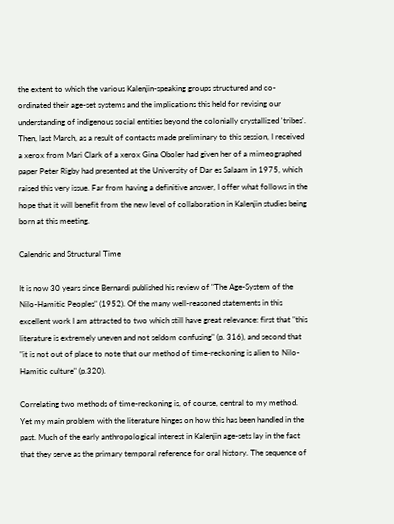the extent to which the various Kalenjin-speaking groups structured and co-ordinated their age-set systems and the implications this held for revising our understanding of indigenous social entities beyond the colonially crystallized 'tribes'. Then, last March, as a result of contacts made preliminary to this session, I received a xerox from Mari Clark of a xerox Gina Oboler had given her of a mimeographed paper Peter Rigby had presented at the University of Dar es Salaam in 1975, which raised this very issue. Far from having a definitive answer, I offer what follows in the hope that it will benefit from the new level of collaboration in Kalenjin studies being born at this meeting.

Calendric and Structural Time

It is now 30 years since Bernardi published his review of "The Age-System of the Nilo-Hamitic Peoples" (1952). Of the many well-reasoned statements in this excellent work I am attracted to two which still have great relevance: first that "this literature is extremely uneven and not seldom confusing" (p. 316), and second that "it is not out of place to note that our method of time-reckoning is alien to Nilo-Hamitic culture" (p.320).

Correlating two methods of time-reckoning is, of course, central to my method. Yet my main problem with the literature hinges on how this has been handled in the past. Much of the early anthropological interest in Kalenjin age-sets lay in the fact that they serve as the primary temporal reference for oral history. The sequence of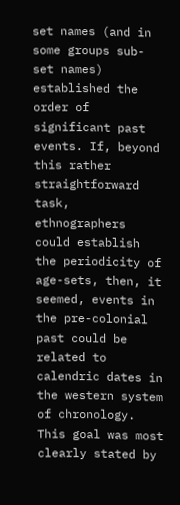set names (and in some groups sub-set names) established the order of significant past events. If, beyond this rather straightforward task, ethnographers could establish the periodicity of age-sets, then, it seemed, events in the pre-colonial past could be related to calendric dates in the western system of chronology. This goal was most clearly stated by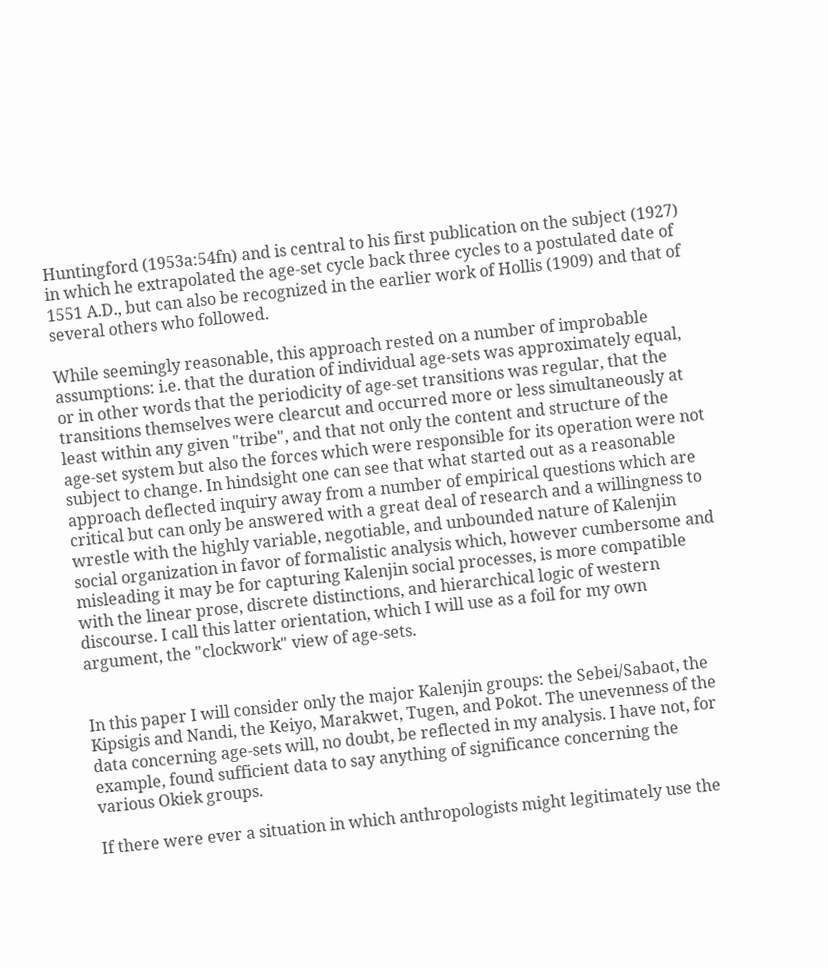Huntingford (1953a:54fn) and is central to his first publication on the subject (1927) in which he extrapolated the age-set cycle back three cycles to a postulated date of 1551 A.D., but can also be recognized in the earlier work of Hollis (1909) and that of several others who followed.

While seemingly reasonable, this approach rested on a number of improbable assumptions: i.e. that the duration of individual age-sets was approximately equal, or in other words that the periodicity of age-set transitions was regular, that the transitions themselves were clearcut and occurred more or less simultaneously at least within any given "tribe", and that not only the content and structure of the age-set system but also the forces which were responsible for its operation were not subject to change. In hindsight one can see that what started out as a reasonable approach deflected inquiry away from a number of empirical questions which are critical but can only be answered with a great deal of research and a willingness to wrestle with the highly variable, negotiable, and unbounded nature of Kalenjin social organization in favor of formalistic analysis which, however cumbersome and misleading it may be for capturing Kalenjin social processes, is more compatible with the linear prose, discrete distinctions, and hierarchical logic of western discourse. I call this latter orientation, which I will use as a foil for my own argument, the "clockwork" view of age-sets.


In this paper I will consider only the major Kalenjin groups: the Sebei/Sabaot, the Kipsigis and Nandi, the Keiyo, Marakwet, Tugen, and Pokot. The unevenness of the data concerning age-sets will, no doubt, be reflected in my analysis. I have not, for example, found sufficient data to say anything of significance concerning the various Okiek groups.

If there were ever a situation in which anthropologists might legitimately use the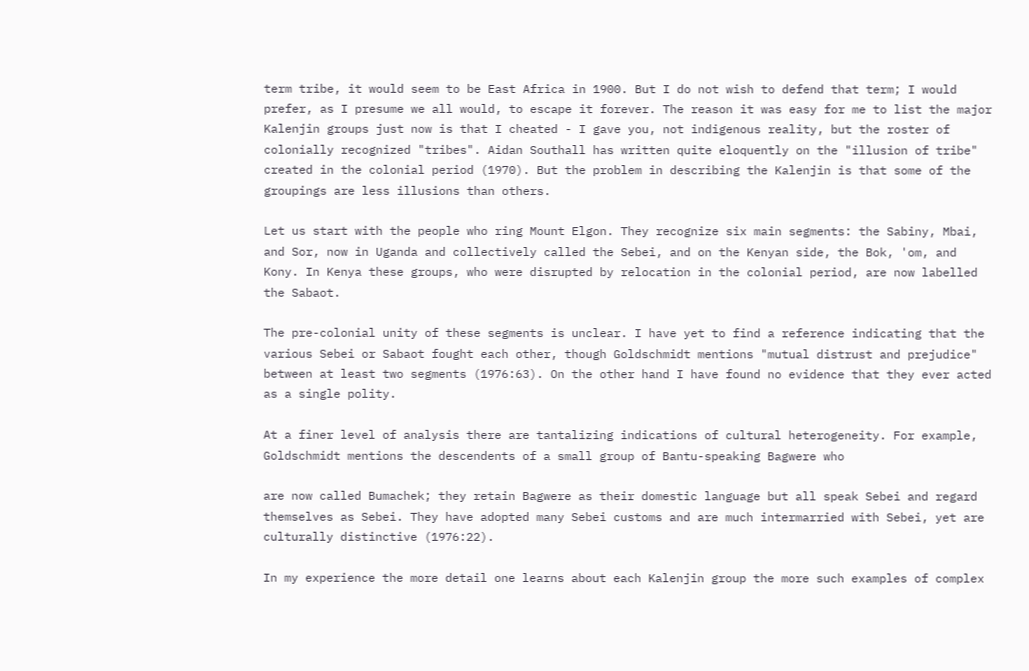term tribe, it would seem to be East Africa in 1900. But I do not wish to defend that term; I would prefer, as I presume we all would, to escape it forever. The reason it was easy for me to list the major Kalenjin groups just now is that I cheated - I gave you, not indigenous reality, but the roster of colonially recognized "tribes". Aidan Southall has written quite eloquently on the "illusion of tribe" created in the colonial period (1970). But the problem in describing the Kalenjin is that some of the groupings are less illusions than others.

Let us start with the people who ring Mount Elgon. They recognize six main segments: the Sabiny, Mbai, and Sor, now in Uganda and collectively called the Sebei, and on the Kenyan side, the Bok, 'om, and Kony. In Kenya these groups, who were disrupted by relocation in the colonial period, are now labelled the Sabaot.

The pre-colonial unity of these segments is unclear. I have yet to find a reference indicating that the various Sebei or Sabaot fought each other, though Goldschmidt mentions "mutual distrust and prejudice" between at least two segments (1976:63). On the other hand I have found no evidence that they ever acted as a single polity.

At a finer level of analysis there are tantalizing indications of cultural heterogeneity. For example, Goldschmidt mentions the descendents of a small group of Bantu-speaking Bagwere who

are now called Bumachek; they retain Bagwere as their domestic language but all speak Sebei and regard themselves as Sebei. They have adopted many Sebei customs and are much intermarried with Sebei, yet are culturally distinctive (1976:22).

In my experience the more detail one learns about each Kalenjin group the more such examples of complex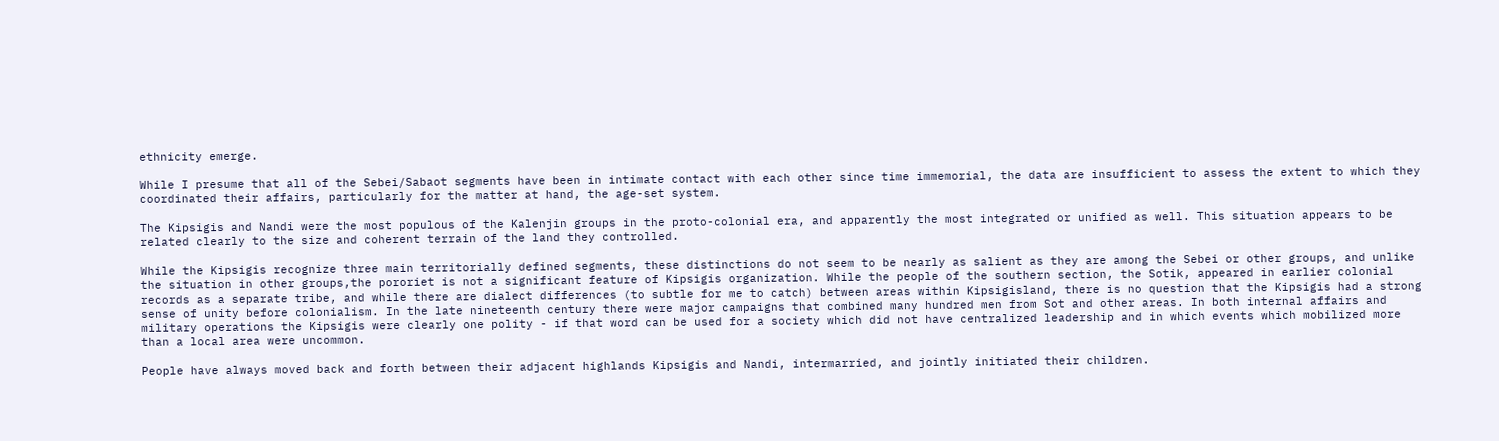ethnicity emerge.

While I presume that all of the Sebei/Sabaot segments have been in intimate contact with each other since time immemorial, the data are insufficient to assess the extent to which they coordinated their affairs, particularly for the matter at hand, the age-set system.

The Kipsigis and Nandi were the most populous of the Kalenjin groups in the proto-colonial era, and apparently the most integrated or unified as well. This situation appears to be related clearly to the size and coherent terrain of the land they controlled.

While the Kipsigis recognize three main territorially defined segments, these distinctions do not seem to be nearly as salient as they are among the Sebei or other groups, and unlike the situation in other groups,the pororiet is not a significant feature of Kipsigis organization. While the people of the southern section, the Sotik, appeared in earlier colonial records as a separate tribe, and while there are dialect differences (to subtle for me to catch) between areas within Kipsigisland, there is no question that the Kipsigis had a strong sense of unity before colonialism. In the late nineteenth century there were major campaigns that combined many hundred men from Sot and other areas. In both internal affairs and military operations the Kipsigis were clearly one polity - if that word can be used for a society which did not have centralized leadership and in which events which mobilized more than a local area were uncommon.

People have always moved back and forth between their adjacent highlands Kipsigis and Nandi, intermarried, and jointly initiated their children.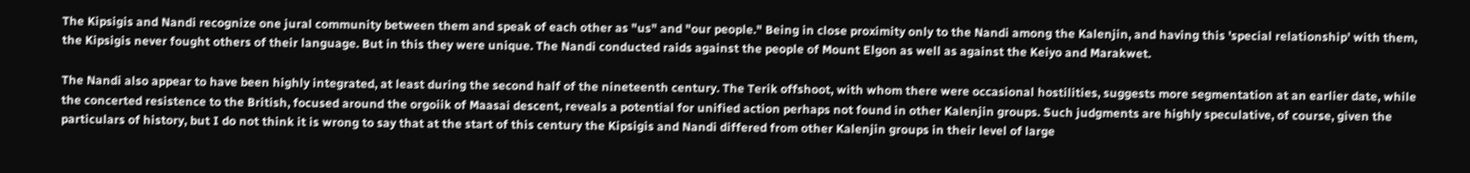The Kipsigis and Nandi recognize one jural community between them and speak of each other as "us" and "our people." Being in close proximity only to the Nandi among the Kalenjin, and having this 'special relationship' with them, the Kipsigis never fought others of their language. But in this they were unique. The Nandi conducted raids against the people of Mount Elgon as well as against the Keiyo and Marakwet.

The Nandi also appear to have been highly integrated, at least during the second half of the nineteenth century. The Terik offshoot, with whom there were occasional hostilities, suggests more segmentation at an earlier date, while the concerted resistence to the British, focused around the orgoiik of Maasai descent, reveals a potential for unified action perhaps not found in other Kalenjin groups. Such judgments are highly speculative, of course, given the particulars of history, but I do not think it is wrong to say that at the start of this century the Kipsigis and Nandi differed from other Kalenjin groups in their level of large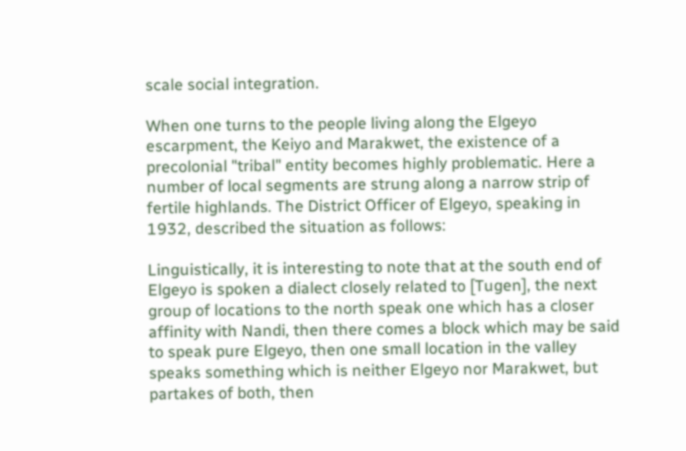scale social integration.

When one turns to the people living along the Elgeyo escarpment, the Keiyo and Marakwet, the existence of a precolonial "tribal" entity becomes highly problematic. Here a number of local segments are strung along a narrow strip of fertile highlands. The District Officer of Elgeyo, speaking in 1932, described the situation as follows:

Linguistically, it is interesting to note that at the south end of Elgeyo is spoken a dialect closely related to [Tugen], the next group of locations to the north speak one which has a closer affinity with Nandi, then there comes a block which may be said to speak pure Elgeyo, then one small location in the valley speaks something which is neither Elgeyo nor Marakwet, but partakes of both, then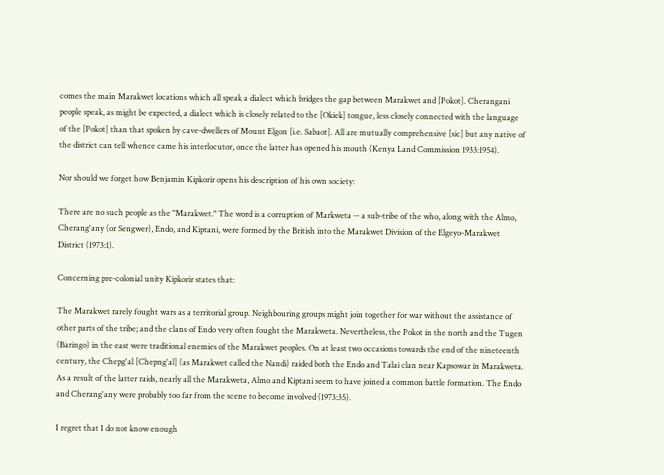comes the main Marakwet locations which all speak a dialect which bridges the gap between Marakwet and [Pokot]. Cherangani people speak, as might be expected, a dialect which is closely related to the [Okiek] tongue, less closely connected with the language of the [Pokot] than that spoken by cave-dwellers of Mount Elgon [i.e. Sabaot]. All are mutually comprehensive [sic] but any native of the district can tell whence came his interlocutor, once the latter has opened his mouth (Kenya Land Commission 1933:1954).

Nor should we forget how Benjamin Kipkorir opens his description of his own society:

There are no such people as the "Marakwet." The word is a corruption of Markweta -- a sub-tribe of the who, along with the Almo, Cherang'any (or Sengwer), Endo, and Kiptani, were formed by the British into the Marakwet Division of the Elgeyo-Marakwet District (1973:1).

Concerning pre-colonial unity Kipkorir states that:

The Marakwet rarely fought wars as a territorial group. Neighbouring groups might join together for war without the assistance of other parts of the tribe; and the clans of Endo very often fought the Marakweta. Nevertheless, the Pokot in the north and the Tugen (Baringo) in the east were traditional enemies of the Marakwet peoples. On at least two occasions towards the end of the nineteenth century, the Chepg'al [Chepng'al] (as Marakwet called the Nandi) raided both the Endo and Talai clan near Kapsowar in Marakweta. As a result of the latter raids, nearly all the Marakweta, Almo and Kiptani seem to have joined a common battle formation. The Endo and Cherang'any were probably too far from the scene to become involved (1973:35).

I regret that I do not know enough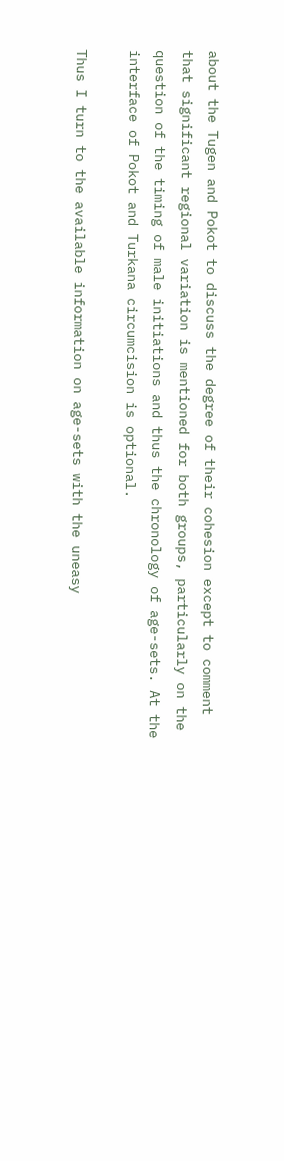about the Tugen and Pokot to discuss the degree of their cohesion except to comment that significant regional variation is mentioned for both groups, particularly on the question of the timing of male initiations and thus the chronology of age-sets. At the interface of Pokot and Turkana circumcision is optional.

Thus I turn to the available information on age-sets with the uneasy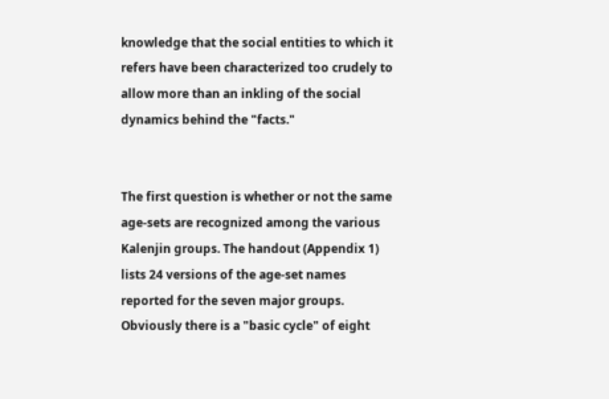knowledge that the social entities to which it refers have been characterized too crudely to allow more than an inkling of the social dynamics behind the "facts."


The first question is whether or not the same age-sets are recognized among the various Kalenjin groups. The handout (Appendix 1) lists 24 versions of the age-set names reported for the seven major groups. Obviously there is a "basic cycle" of eight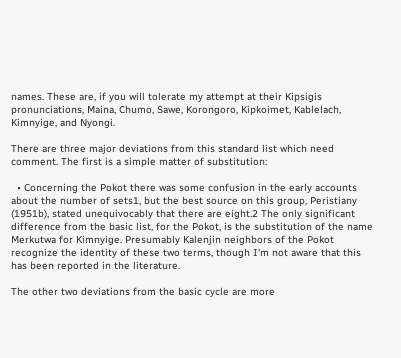names. These are, if you will tolerate my attempt at their Kipsigis pronunciations, Maina, Chumo, Sawe, Korongoro, Kipkoimet, Kablelach, Kimnyige, and Nyongi.

There are three major deviations from this standard list which need comment. The first is a simple matter of substitution:

  • Concerning the Pokot there was some confusion in the early accounts about the number of sets1, but the best source on this group, Peristiany (1951b), stated unequivocably that there are eight.2 The only significant difference from the basic list, for the Pokot, is the substitution of the name Merkutwa for Kimnyige. Presumably Kalenjin neighbors of the Pokot recognize the identity of these two terms, though I'm not aware that this has been reported in the literature.

The other two deviations from the basic cycle are more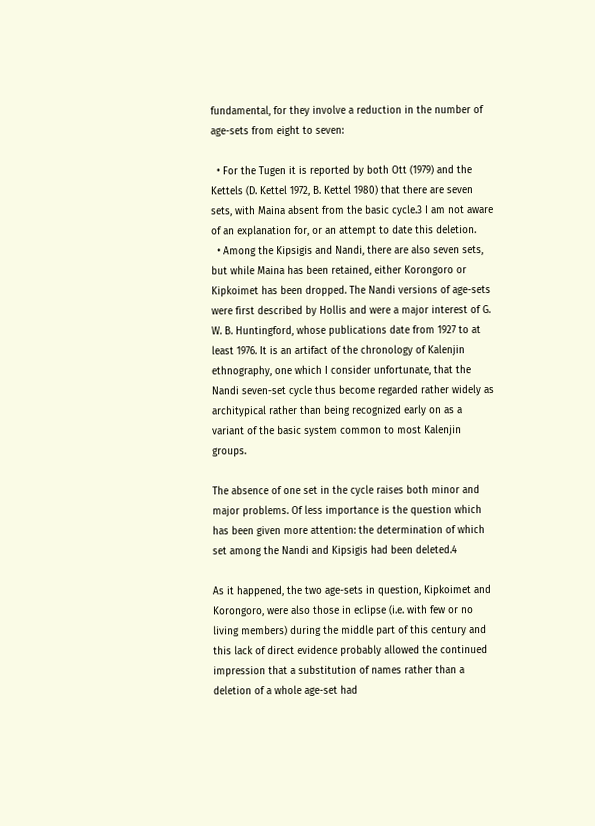fundamental, for they involve a reduction in the number of age-sets from eight to seven:

  • For the Tugen it is reported by both Ott (1979) and the Kettels (D. Kettel 1972, B. Kettel 1980) that there are seven sets, with Maina absent from the basic cycle.3 I am not aware of an explanation for, or an attempt to date this deletion.
  • Among the Kipsigis and Nandi, there are also seven sets, but while Maina has been retained, either Korongoro or Kipkoimet has been dropped. The Nandi versions of age-sets were first described by Hollis and were a major interest of G. W. B. Huntingford, whose publications date from 1927 to at least 1976. It is an artifact of the chronology of Kalenjin ethnography, one which I consider unfortunate, that the Nandi seven-set cycle thus become regarded rather widely as architypical rather than being recognized early on as a variant of the basic system common to most Kalenjin groups.

The absence of one set in the cycle raises both minor and major problems. Of less importance is the question which has been given more attention: the determination of which set among the Nandi and Kipsigis had been deleted.4

As it happened, the two age-sets in question, Kipkoimet and Korongoro, were also those in eclipse (i.e. with few or no living members) during the middle part of this century and this lack of direct evidence probably allowed the continued impression that a substitution of names rather than a deletion of a whole age-set had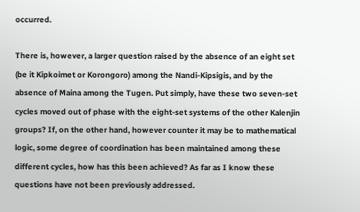occurred.

There is, however, a larger question raised by the absence of an eight set (be it Kipkoimet or Korongoro) among the Nandi-Kipsigis, and by the absence of Maina among the Tugen. Put simply, have these two seven-set cycles moved out of phase with the eight-set systems of the other Kalenjin groups? If, on the other hand, however counter it may be to mathematical logic, some degree of coordination has been maintained among these different cycles, how has this been achieved? As far as I know these questions have not been previously addressed.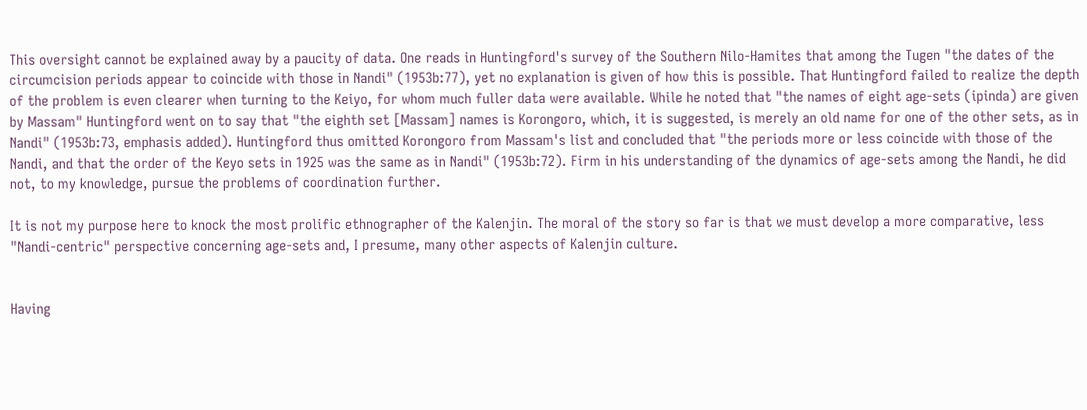This oversight cannot be explained away by a paucity of data. One reads in Huntingford's survey of the Southern Nilo-Hamites that among the Tugen "the dates of the circumcision periods appear to coincide with those in Nandi" (1953b:77), yet no explanation is given of how this is possible. That Huntingford failed to realize the depth of the problem is even clearer when turning to the Keiyo, for whom much fuller data were available. While he noted that "the names of eight age-sets (ipinda) are given by Massam" Huntingford went on to say that "the eighth set [Massam] names is Korongoro, which, it is suggested, is merely an old name for one of the other sets, as in Nandi" (1953b:73, emphasis added). Huntingford thus omitted Korongoro from Massam's list and concluded that "the periods more or less coincide with those of the Nandi, and that the order of the Keyo sets in 1925 was the same as in Nandi" (1953b:72). Firm in his understanding of the dynamics of age-sets among the Nandi, he did not, to my knowledge, pursue the problems of coordination further.

It is not my purpose here to knock the most prolific ethnographer of the Kalenjin. The moral of the story so far is that we must develop a more comparative, less "Nandi-centric" perspective concerning age-sets and, I presume, many other aspects of Kalenjin culture.


Having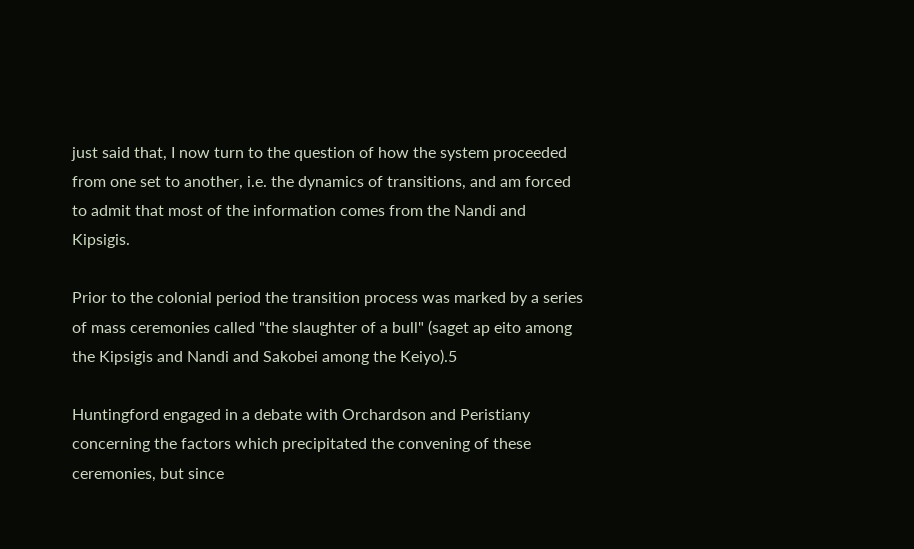just said that, I now turn to the question of how the system proceeded from one set to another, i.e. the dynamics of transitions, and am forced to admit that most of the information comes from the Nandi and Kipsigis.

Prior to the colonial period the transition process was marked by a series of mass ceremonies called "the slaughter of a bull" (saget ap eito among the Kipsigis and Nandi and Sakobei among the Keiyo).5

Huntingford engaged in a debate with Orchardson and Peristiany concerning the factors which precipitated the convening of these ceremonies, but since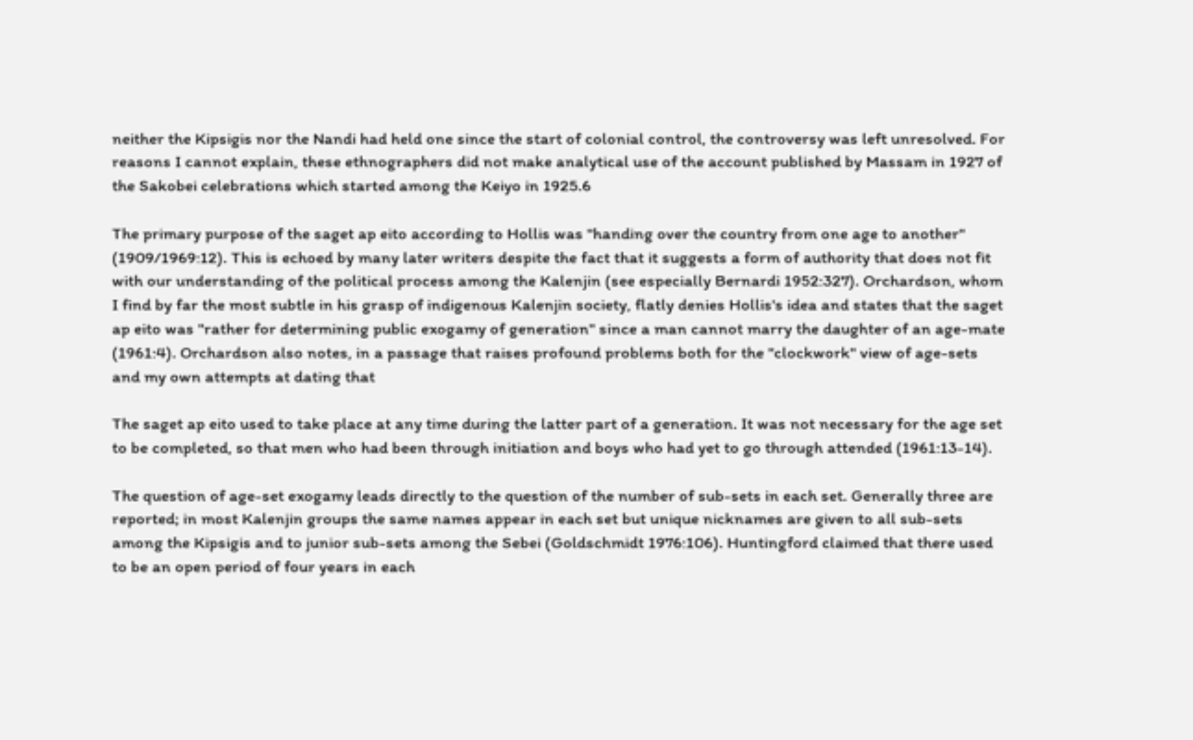neither the Kipsigis nor the Nandi had held one since the start of colonial control, the controversy was left unresolved. For reasons I cannot explain, these ethnographers did not make analytical use of the account published by Massam in 1927 of the Sakobei celebrations which started among the Keiyo in 1925.6

The primary purpose of the saget ap eito according to Hollis was "handing over the country from one age to another" (1909/1969:12). This is echoed by many later writers despite the fact that it suggests a form of authority that does not fit with our understanding of the political process among the Kalenjin (see especially Bernardi 1952:327). Orchardson, whom I find by far the most subtle in his grasp of indigenous Kalenjin society, flatly denies Hollis's idea and states that the saget ap eito was "rather for determining public exogamy of generation" since a man cannot marry the daughter of an age-mate (1961:4). Orchardson also notes, in a passage that raises profound problems both for the "clockwork" view of age-sets and my own attempts at dating that

The saget ap eito used to take place at any time during the latter part of a generation. It was not necessary for the age set to be completed, so that men who had been through initiation and boys who had yet to go through attended (1961:13-14).

The question of age-set exogamy leads directly to the question of the number of sub-sets in each set. Generally three are reported; in most Kalenjin groups the same names appear in each set but unique nicknames are given to all sub-sets among the Kipsigis and to junior sub-sets among the Sebei (Goldschmidt 1976:106). Huntingford claimed that there used to be an open period of four years in each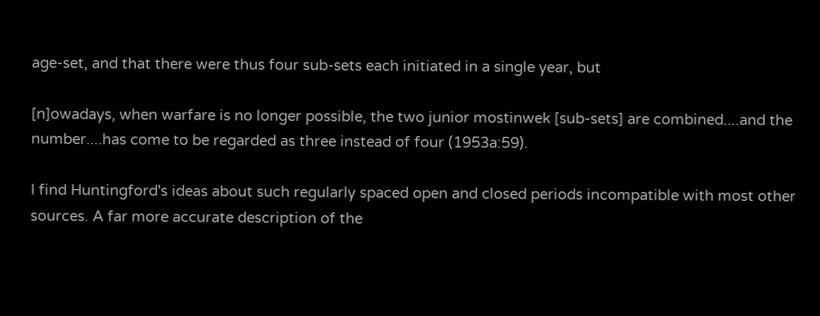age-set, and that there were thus four sub-sets each initiated in a single year, but

[n]owadays, when warfare is no longer possible, the two junior mostinwek [sub-sets] are combined....and the number....has come to be regarded as three instead of four (1953a:59).

I find Huntingford's ideas about such regularly spaced open and closed periods incompatible with most other sources. A far more accurate description of the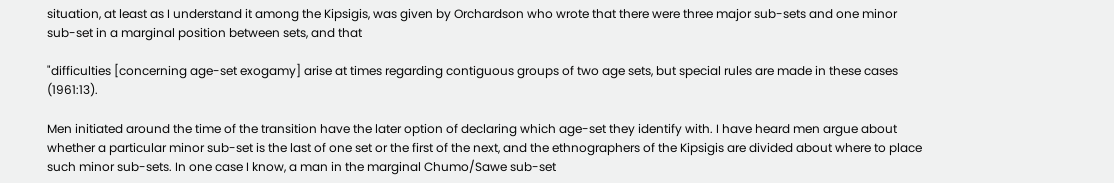situation, at least as I understand it among the Kipsigis, was given by Orchardson who wrote that there were three major sub-sets and one minor sub-set in a marginal position between sets, and that

"difficulties [concerning age-set exogamy] arise at times regarding contiguous groups of two age sets, but special rules are made in these cases (1961:13).

Men initiated around the time of the transition have the later option of declaring which age-set they identify with. I have heard men argue about whether a particular minor sub-set is the last of one set or the first of the next, and the ethnographers of the Kipsigis are divided about where to place such minor sub-sets. In one case I know, a man in the marginal Chumo/Sawe sub-set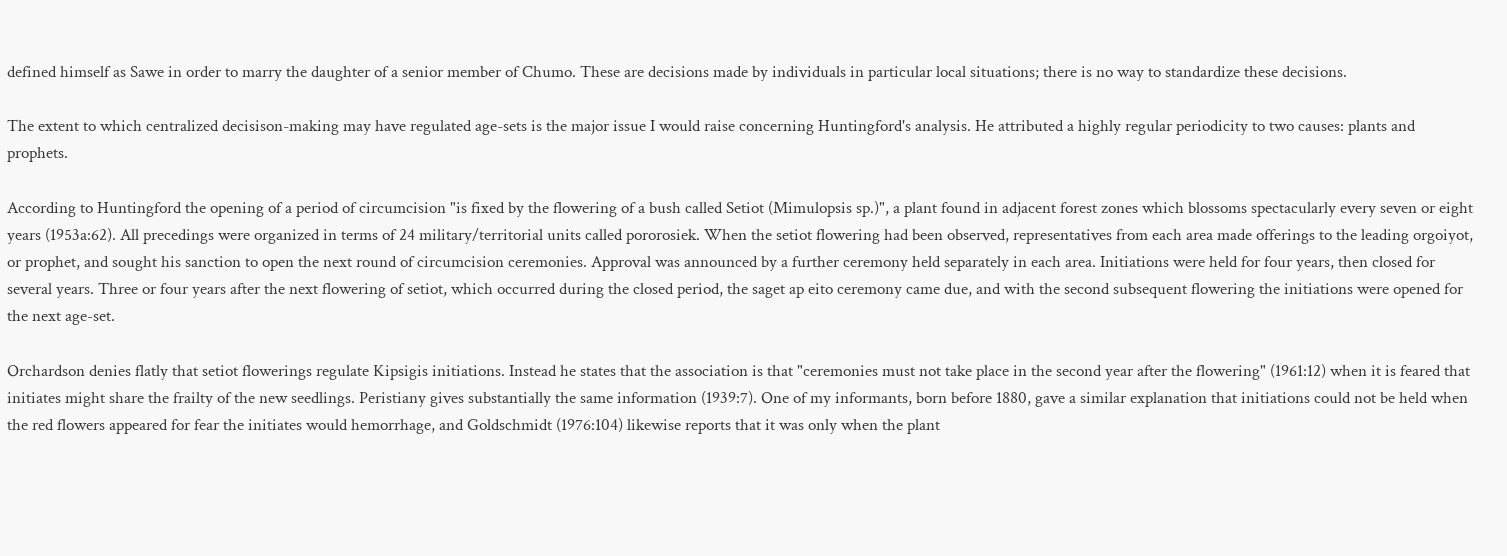defined himself as Sawe in order to marry the daughter of a senior member of Chumo. These are decisions made by individuals in particular local situations; there is no way to standardize these decisions.

The extent to which centralized decisison-making may have regulated age-sets is the major issue I would raise concerning Huntingford's analysis. He attributed a highly regular periodicity to two causes: plants and prophets.

According to Huntingford the opening of a period of circumcision "is fixed by the flowering of a bush called Setiot (Mimulopsis sp.)", a plant found in adjacent forest zones which blossoms spectacularly every seven or eight years (1953a:62). All precedings were organized in terms of 24 military/territorial units called pororosiek. When the setiot flowering had been observed, representatives from each area made offerings to the leading orgoiyot, or prophet, and sought his sanction to open the next round of circumcision ceremonies. Approval was announced by a further ceremony held separately in each area. Initiations were held for four years, then closed for several years. Three or four years after the next flowering of setiot, which occurred during the closed period, the saget ap eito ceremony came due, and with the second subsequent flowering the initiations were opened for the next age-set.

Orchardson denies flatly that setiot flowerings regulate Kipsigis initiations. Instead he states that the association is that "ceremonies must not take place in the second year after the flowering" (1961:12) when it is feared that initiates might share the frailty of the new seedlings. Peristiany gives substantially the same information (1939:7). One of my informants, born before 1880, gave a similar explanation that initiations could not be held when the red flowers appeared for fear the initiates would hemorrhage, and Goldschmidt (1976:104) likewise reports that it was only when the plant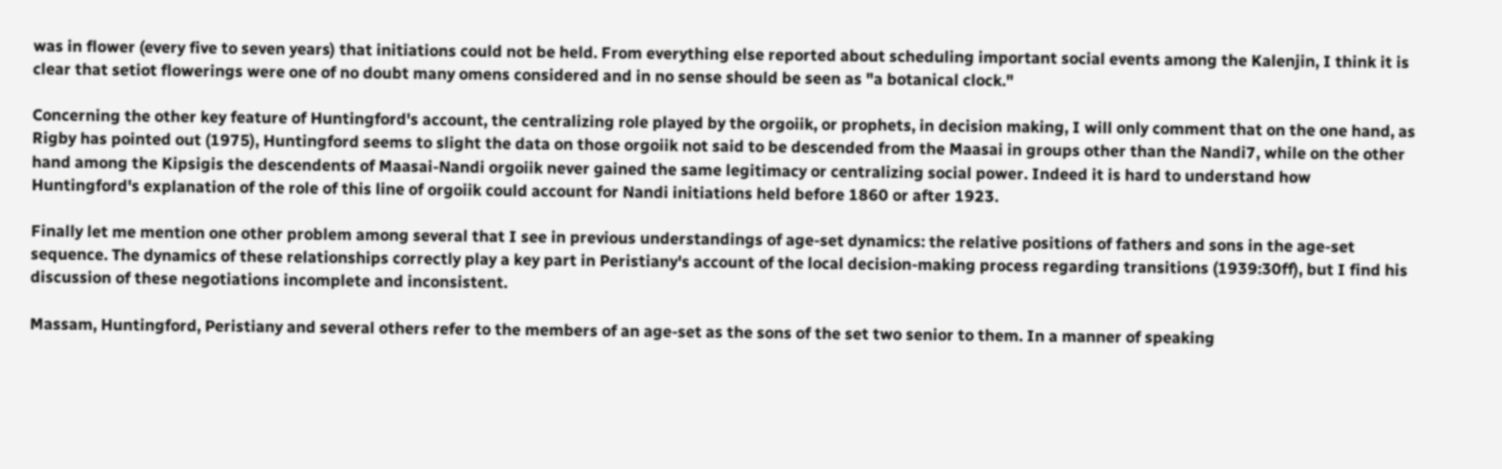was in flower (every five to seven years) that initiations could not be held. From everything else reported about scheduling important social events among the Kalenjin, I think it is clear that setiot flowerings were one of no doubt many omens considered and in no sense should be seen as "a botanical clock."

Concerning the other key feature of Huntingford's account, the centralizing role played by the orgoiik, or prophets, in decision making, I will only comment that on the one hand, as Rigby has pointed out (1975), Huntingford seems to slight the data on those orgoiik not said to be descended from the Maasai in groups other than the Nandi7, while on the other hand among the Kipsigis the descendents of Maasai-Nandi orgoiik never gained the same legitimacy or centralizing social power. Indeed it is hard to understand how Huntingford's explanation of the role of this line of orgoiik could account for Nandi initiations held before 1860 or after 1923.

Finally let me mention one other problem among several that I see in previous understandings of age-set dynamics: the relative positions of fathers and sons in the age-set sequence. The dynamics of these relationships correctly play a key part in Peristiany's account of the local decision-making process regarding transitions (1939:30ff), but I find his discussion of these negotiations incomplete and inconsistent.

Massam, Huntingford, Peristiany and several others refer to the members of an age-set as the sons of the set two senior to them. In a manner of speaking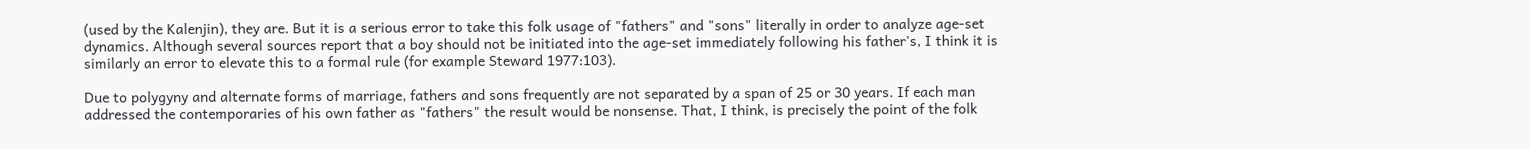(used by the Kalenjin), they are. But it is a serious error to take this folk usage of "fathers" and "sons" literally in order to analyze age-set dynamics. Although several sources report that a boy should not be initiated into the age-set immediately following his father's, I think it is similarly an error to elevate this to a formal rule (for example Steward 1977:103).

Due to polygyny and alternate forms of marriage, fathers and sons frequently are not separated by a span of 25 or 30 years. If each man addressed the contemporaries of his own father as "fathers" the result would be nonsense. That, I think, is precisely the point of the folk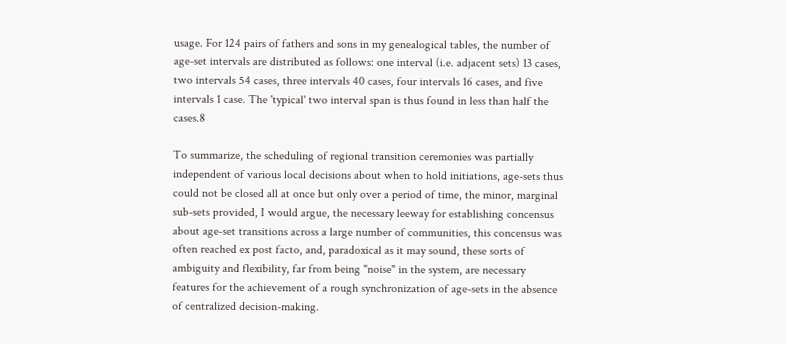usage. For 124 pairs of fathers and sons in my genealogical tables, the number of age-set intervals are distributed as follows: one interval (i.e. adjacent sets) 13 cases, two intervals 54 cases, three intervals 40 cases, four intervals 16 cases, and five intervals 1 case. The 'typical' two interval span is thus found in less than half the cases.8

To summarize, the scheduling of regional transition ceremonies was partially independent of various local decisions about when to hold initiations, age-sets thus could not be closed all at once but only over a period of time, the minor, marginal sub-sets provided, I would argue, the necessary leeway for establishing concensus about age-set transitions across a large number of communities, this concensus was often reached ex post facto, and, paradoxical as it may sound, these sorts of ambiguity and flexibility, far from being "noise" in the system, are necessary features for the achievement of a rough synchronization of age-sets in the absence of centralized decision-making.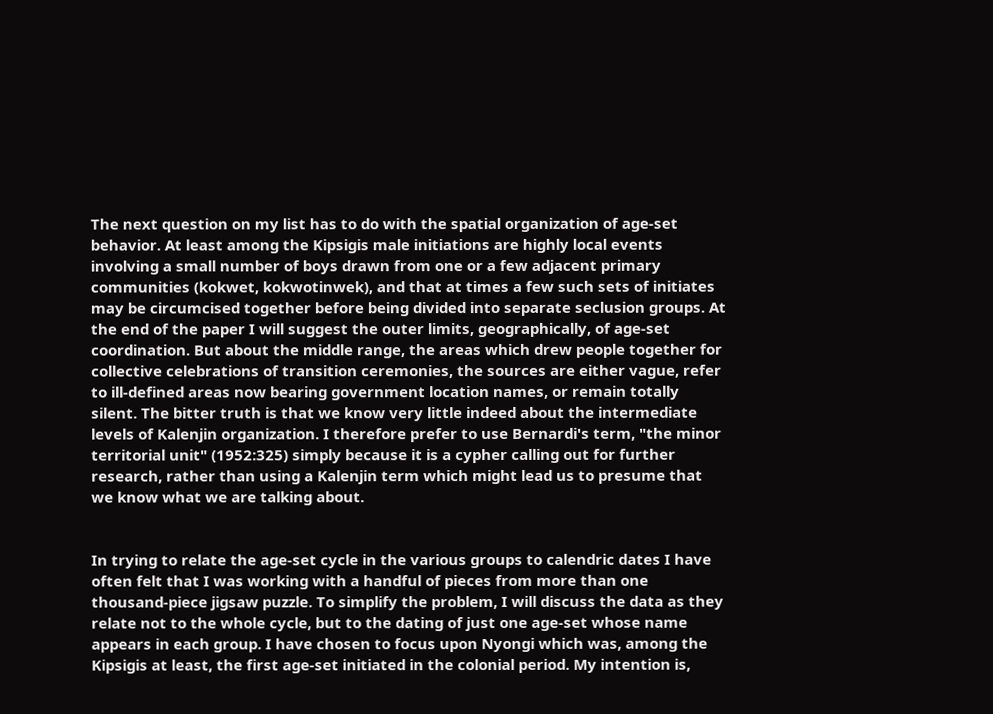The next question on my list has to do with the spatial organization of age-set behavior. At least among the Kipsigis male initiations are highly local events involving a small number of boys drawn from one or a few adjacent primary communities (kokwet, kokwotinwek), and that at times a few such sets of initiates may be circumcised together before being divided into separate seclusion groups. At the end of the paper I will suggest the outer limits, geographically, of age-set coordination. But about the middle range, the areas which drew people together for collective celebrations of transition ceremonies, the sources are either vague, refer to ill-defined areas now bearing government location names, or remain totally silent. The bitter truth is that we know very little indeed about the intermediate levels of Kalenjin organization. I therefore prefer to use Bernardi's term, "the minor territorial unit" (1952:325) simply because it is a cypher calling out for further research, rather than using a Kalenjin term which might lead us to presume that we know what we are talking about.


In trying to relate the age-set cycle in the various groups to calendric dates I have often felt that I was working with a handful of pieces from more than one thousand-piece jigsaw puzzle. To simplify the problem, I will discuss the data as they relate not to the whole cycle, but to the dating of just one age-set whose name appears in each group. I have chosen to focus upon Nyongi which was, among the Kipsigis at least, the first age-set initiated in the colonial period. My intention is,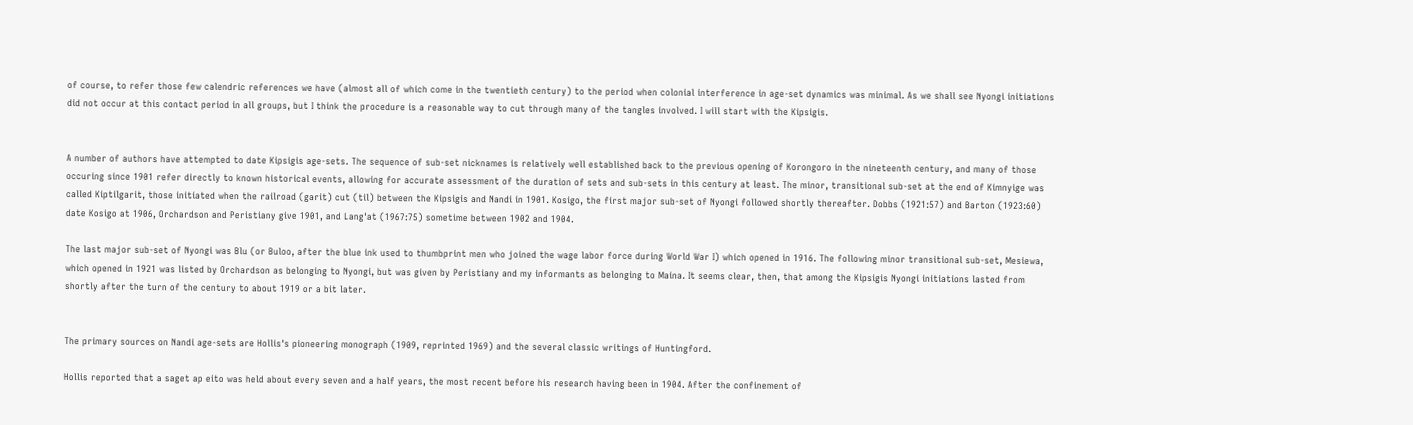of course, to refer those few calendric references we have (almost all of which come in the twentieth century) to the period when colonial interference in age-set dynamics was minimal. As we shall see Nyongi initiations did not occur at this contact period in all groups, but I think the procedure is a reasonable way to cut through many of the tangles involved. I will start with the Kipsigis.


A number of authors have attempted to date Kipsigis age-sets. The sequence of sub-set nicknames is relatively well established back to the previous opening of Korongoro in the nineteenth century, and many of those occuring since 1901 refer directly to known historical events, allowing for accurate assessment of the duration of sets and sub-sets in this century at least. The minor, transitional sub-set at the end of Kimnyige was called Kiptilgarit, those initiated when the railroad (garit) cut (til) between the Kipsigis and Nandi in 1901. Kosigo, the first major sub-set of Nyongi followed shortly thereafter. Dobbs (1921:57) and Barton (1923:60) date Kosigo at 1906, Orchardson and Peristiany give 1901, and Lang'at (1967:75) sometime between 1902 and 1904.

The last major sub-set of Nyongi was Blu (or Buloo, after the blue ink used to thumbprint men who joined the wage labor force during World War I) which opened in 1916. The following minor transitional sub-set, Mesiewa, which opened in 1921 was listed by Orchardson as belonging to Nyongi, but was given by Peristiany and my informants as belonging to Maina. It seems clear, then, that among the Kipsigis Nyongi initiations lasted from shortly after the turn of the century to about 1919 or a bit later.


The primary sources on Nandi age-sets are Hollis's pioneering monograph (1909, reprinted 1969) and the several classic writings of Huntingford.

Hollis reported that a saget ap eito was held about every seven and a half years, the most recent before his research having been in 1904. After the confinement of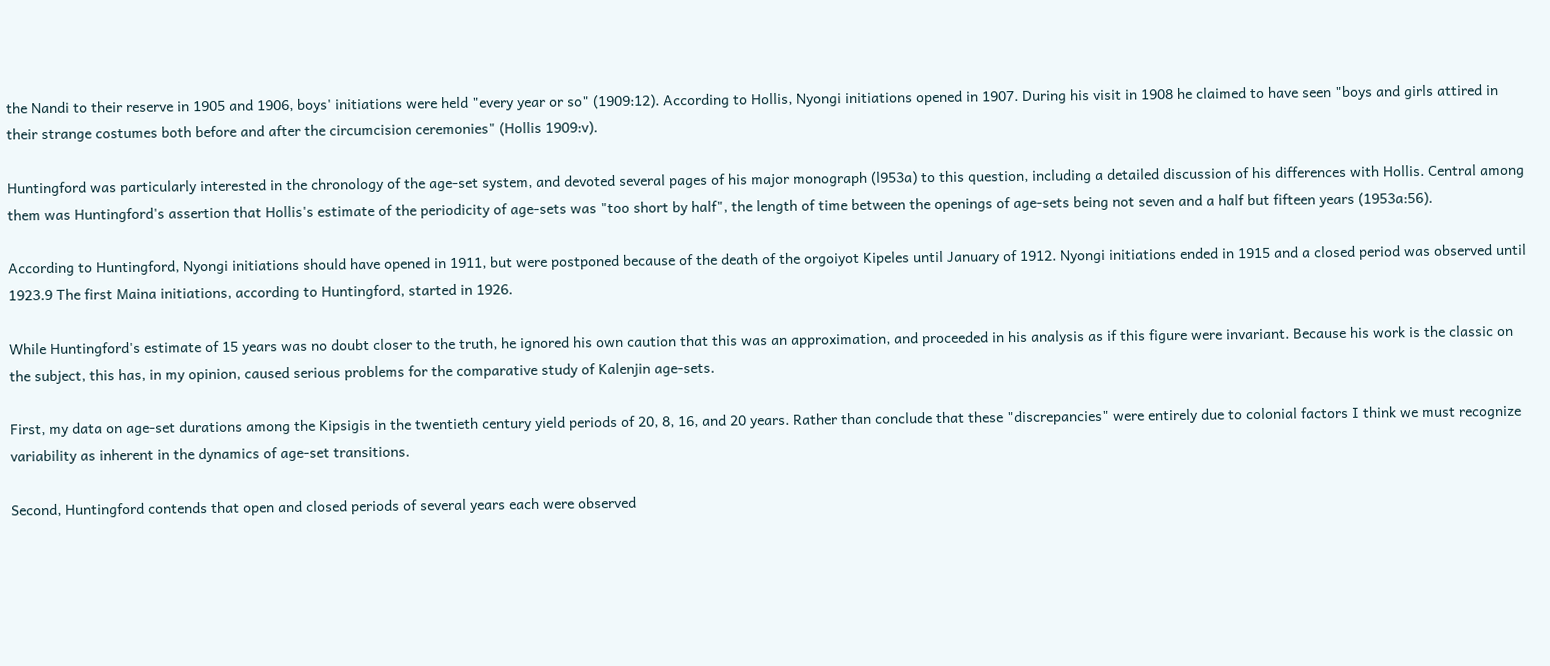the Nandi to their reserve in 1905 and 1906, boys' initiations were held "every year or so" (1909:12). According to Hollis, Nyongi initiations opened in 1907. During his visit in 1908 he claimed to have seen "boys and girls attired in their strange costumes both before and after the circumcision ceremonies" (Hollis 1909:v).

Huntingford was particularly interested in the chronology of the age-set system, and devoted several pages of his major monograph (l953a) to this question, including a detailed discussion of his differences with Hollis. Central among them was Huntingford's assertion that Hollis's estimate of the periodicity of age-sets was "too short by half", the length of time between the openings of age-sets being not seven and a half but fifteen years (1953a:56).

According to Huntingford, Nyongi initiations should have opened in 1911, but were postponed because of the death of the orgoiyot Kipeles until January of 1912. Nyongi initiations ended in 1915 and a closed period was observed until 1923.9 The first Maina initiations, according to Huntingford, started in 1926.

While Huntingford's estimate of 15 years was no doubt closer to the truth, he ignored his own caution that this was an approximation, and proceeded in his analysis as if this figure were invariant. Because his work is the classic on the subject, this has, in my opinion, caused serious problems for the comparative study of Kalenjin age-sets.

First, my data on age-set durations among the Kipsigis in the twentieth century yield periods of 20, 8, 16, and 20 years. Rather than conclude that these "discrepancies" were entirely due to colonial factors I think we must recognize variability as inherent in the dynamics of age-set transitions.

Second, Huntingford contends that open and closed periods of several years each were observed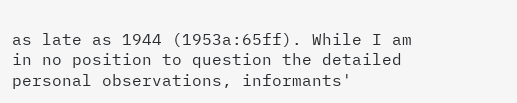as late as 1944 (1953a:65ff). While I am in no position to question the detailed personal observations, informants'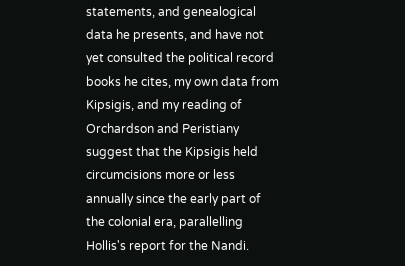statements, and genealogical data he presents, and have not yet consulted the political record books he cites, my own data from Kipsigis, and my reading of Orchardson and Peristiany suggest that the Kipsigis held circumcisions more or less annually since the early part of the colonial era, parallelling Hollis's report for the Nandi.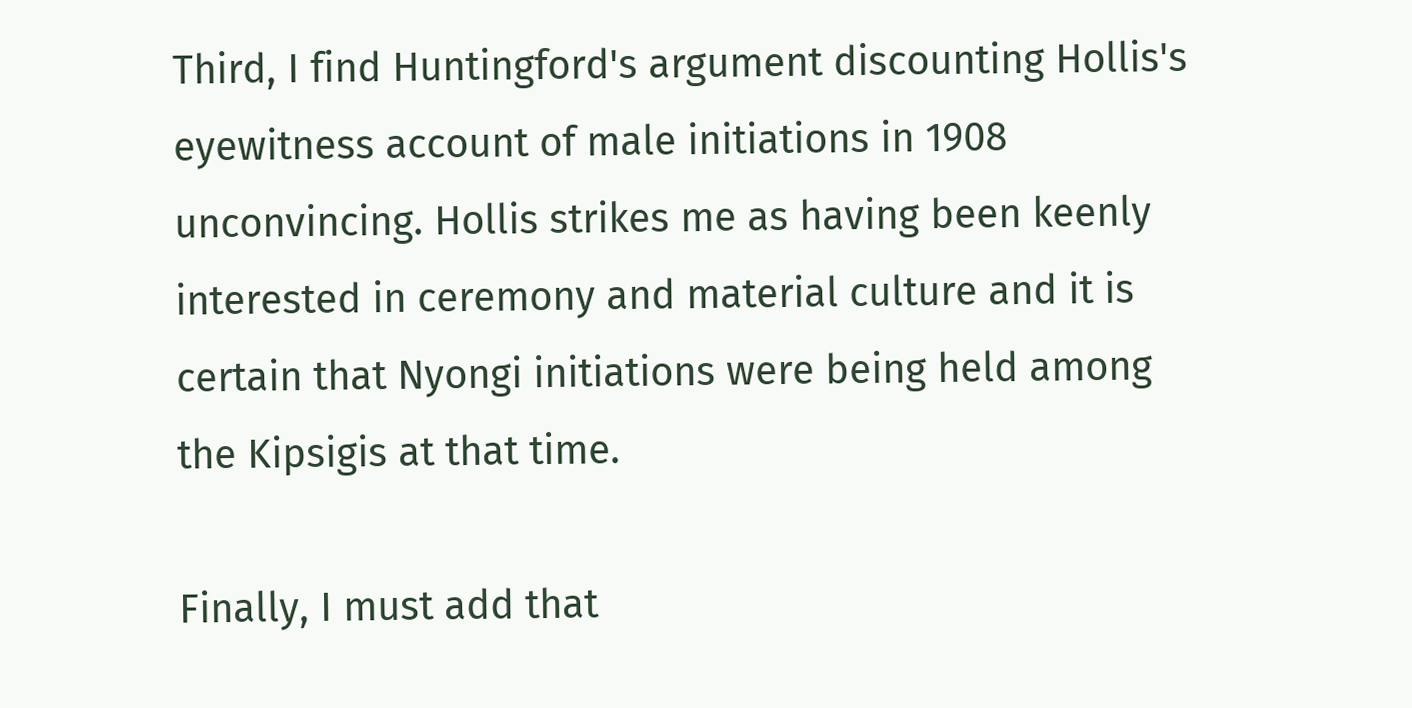Third, I find Huntingford's argument discounting Hollis's eyewitness account of male initiations in 1908 unconvincing. Hollis strikes me as having been keenly interested in ceremony and material culture and it is certain that Nyongi initiations were being held among the Kipsigis at that time.

Finally, I must add that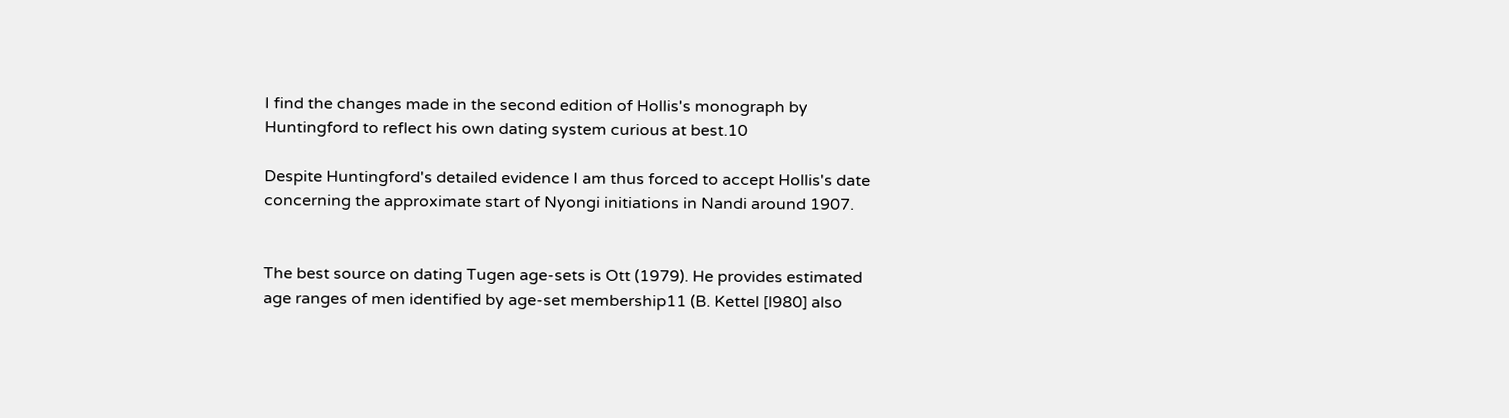I find the changes made in the second edition of Hollis's monograph by Huntingford to reflect his own dating system curious at best.10

Despite Huntingford's detailed evidence I am thus forced to accept Hollis's date concerning the approximate start of Nyongi initiations in Nandi around 1907.


The best source on dating Tugen age-sets is Ott (1979). He provides estimated age ranges of men identified by age-set membership11 (B. Kettel [l980] also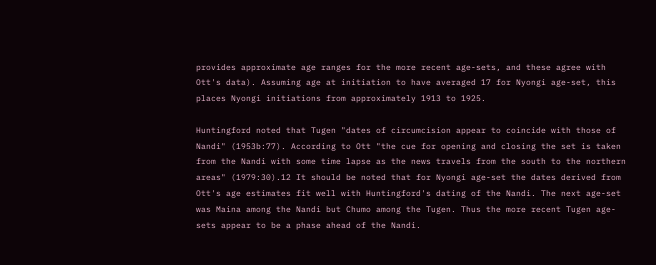provides approximate age ranges for the more recent age-sets, and these agree with Ott's data). Assuming age at initiation to have averaged 17 for Nyongi age-set, this places Nyongi initiations from approximately 1913 to 1925.

Huntingford noted that Tugen "dates of circumcision appear to coincide with those of Nandi" (1953b:77). According to Ott "the cue for opening and closing the set is taken from the Nandi with some time lapse as the news travels from the south to the northern areas" (1979:30).12 It should be noted that for Nyongi age-set the dates derived from Ott's age estimates fit well with Huntingford's dating of the Nandi. The next age-set was Maina among the Nandi but Chumo among the Tugen. Thus the more recent Tugen age-sets appear to be a phase ahead of the Nandi.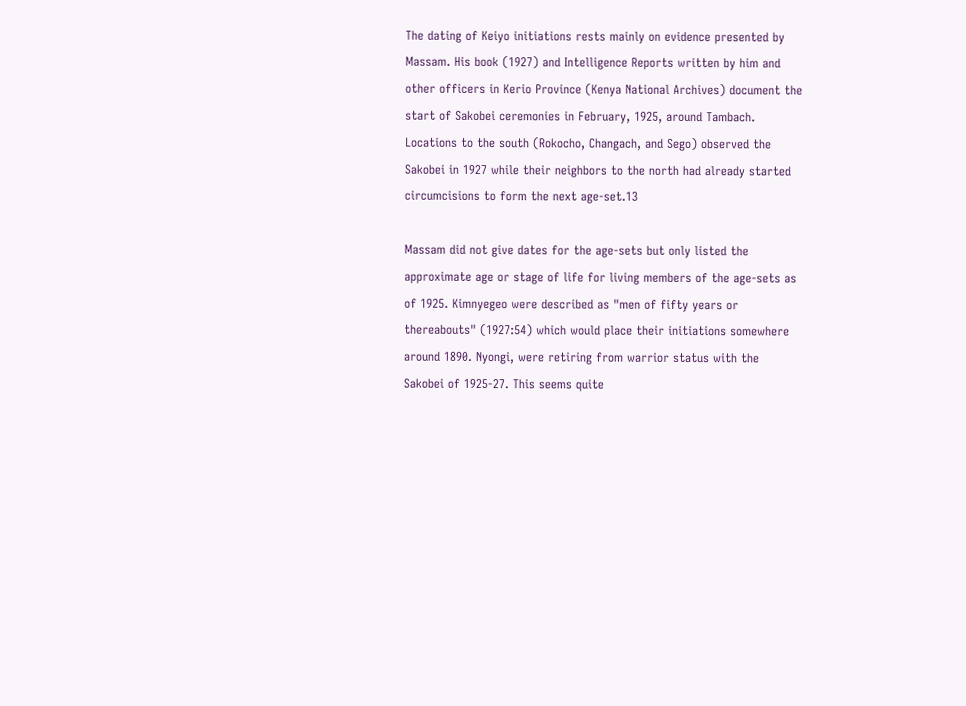The dating of Keiyo initiations rests mainly on evidence presented by Massam. His book (1927) and Intelligence Reports written by him and other officers in Kerio Province (Kenya National Archives) document the start of Sakobei ceremonies in February, 1925, around Tambach. Locations to the south (Rokocho, Changach, and Sego) observed the Sakobei in 1927 while their neighbors to the north had already started circumcisions to form the next age-set.13

Massam did not give dates for the age-sets but only listed the approximate age or stage of life for living members of the age-sets as of 1925. Kimnyegeo were described as "men of fifty years or thereabouts" (1927:54) which would place their initiations somewhere around 1890. Nyongi, were retiring from warrior status with the Sakobei of 1925-27. This seems quite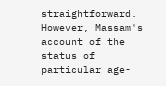straightforward. However, Massam's account of the status of particular age-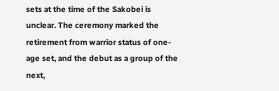sets at the time of the Sakobei is unclear. The ceremony marked the retirement from warrior status of one-age set, and the debut as a group of the next,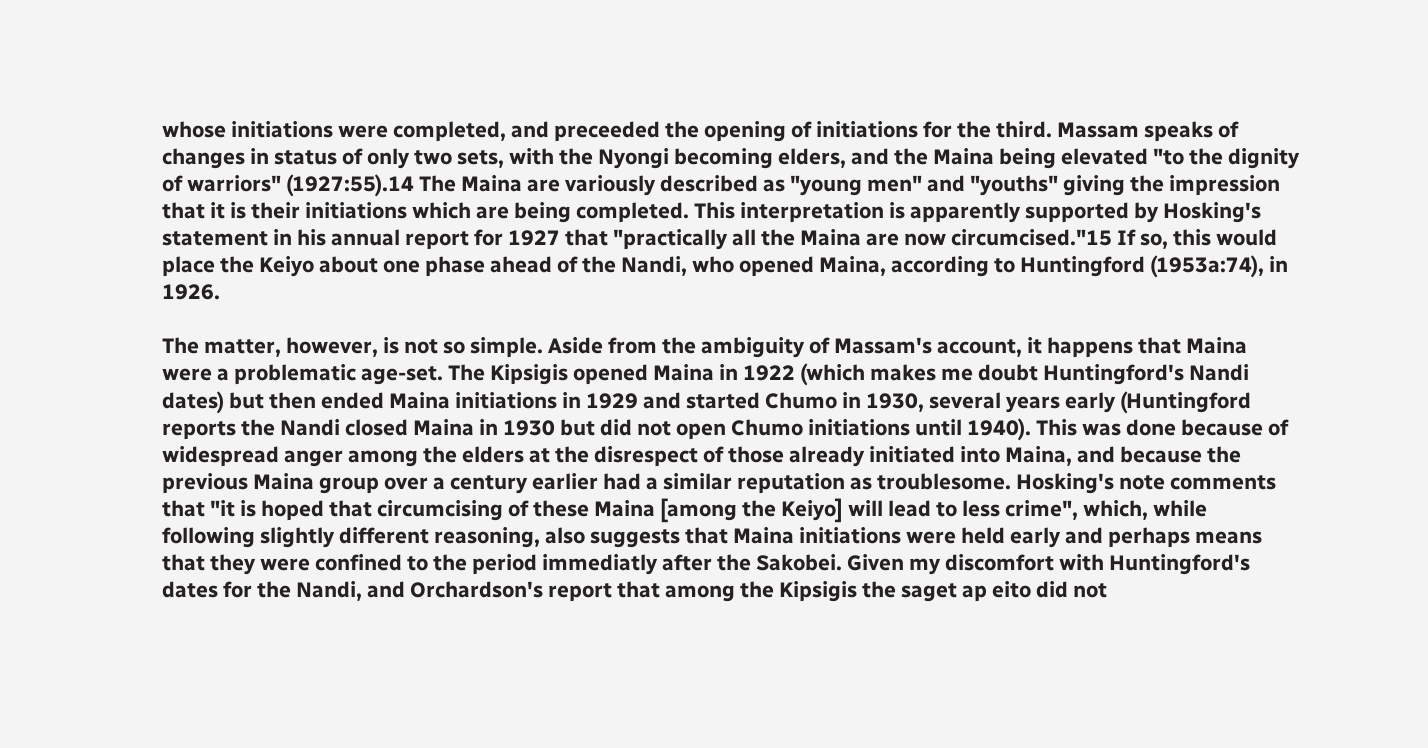whose initiations were completed, and preceeded the opening of initiations for the third. Massam speaks of changes in status of only two sets, with the Nyongi becoming elders, and the Maina being elevated "to the dignity of warriors" (1927:55).14 The Maina are variously described as "young men" and "youths" giving the impression that it is their initiations which are being completed. This interpretation is apparently supported by Hosking's statement in his annual report for 1927 that "practically all the Maina are now circumcised."15 If so, this would place the Keiyo about one phase ahead of the Nandi, who opened Maina, according to Huntingford (1953a:74), in 1926.

The matter, however, is not so simple. Aside from the ambiguity of Massam's account, it happens that Maina were a problematic age-set. The Kipsigis opened Maina in 1922 (which makes me doubt Huntingford's Nandi dates) but then ended Maina initiations in 1929 and started Chumo in 1930, several years early (Huntingford reports the Nandi closed Maina in 1930 but did not open Chumo initiations until 1940). This was done because of widespread anger among the elders at the disrespect of those already initiated into Maina, and because the previous Maina group over a century earlier had a similar reputation as troublesome. Hosking's note comments that "it is hoped that circumcising of these Maina [among the Keiyo] will lead to less crime", which, while following slightly different reasoning, also suggests that Maina initiations were held early and perhaps means that they were confined to the period immediatly after the Sakobei. Given my discomfort with Huntingford's dates for the Nandi, and Orchardson's report that among the Kipsigis the saget ap eito did not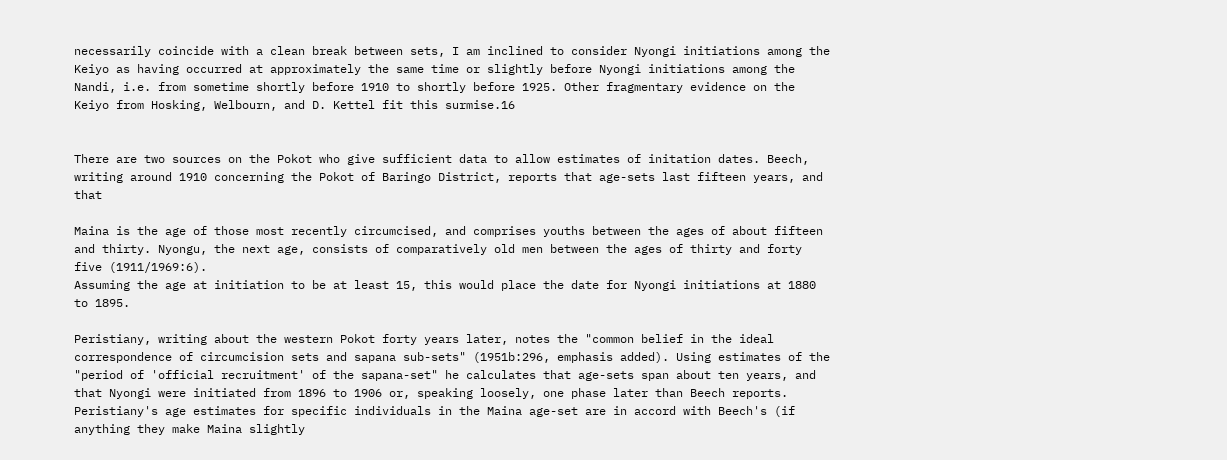necessarily coincide with a clean break between sets, I am inclined to consider Nyongi initiations among the Keiyo as having occurred at approximately the same time or slightly before Nyongi initiations among the Nandi, i.e. from sometime shortly before 1910 to shortly before 1925. Other fragmentary evidence on the Keiyo from Hosking, Welbourn, and D. Kettel fit this surmise.16


There are two sources on the Pokot who give sufficient data to allow estimates of initation dates. Beech, writing around 1910 concerning the Pokot of Baringo District, reports that age-sets last fifteen years, and that

Maina is the age of those most recently circumcised, and comprises youths between the ages of about fifteen and thirty. Nyongu, the next age, consists of comparatively old men between the ages of thirty and forty five (1911/1969:6).
Assuming the age at initiation to be at least 15, this would place the date for Nyongi initiations at 1880 to 1895.

Peristiany, writing about the western Pokot forty years later, notes the "common belief in the ideal correspondence of circumcision sets and sapana sub-sets" (1951b:296, emphasis added). Using estimates of the "period of 'official recruitment' of the sapana-set" he calculates that age-sets span about ten years, and that Nyongi were initiated from 1896 to 1906 or, speaking loosely, one phase later than Beech reports. Peristiany's age estimates for specific individuals in the Maina age-set are in accord with Beech's (if anything they make Maina slightly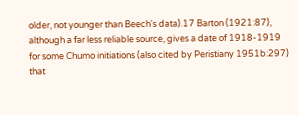older, not younger than Beech's data).17 Barton (1921:87), although a far less reliable source, gives a date of 1918-1919 for some Chumo initiations (also cited by Peristiany 1951b:297) that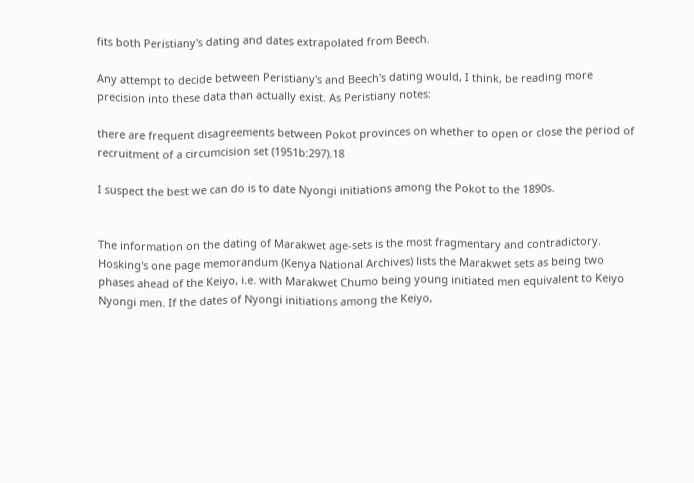fits both Peristiany's dating and dates extrapolated from Beech.

Any attempt to decide between Peristiany's and Beech's dating would, I think, be reading more precision into these data than actually exist. As Peristiany notes:

there are frequent disagreements between Pokot provinces on whether to open or close the period of recruitment of a circumcision set (1951b:297).18

I suspect the best we can do is to date Nyongi initiations among the Pokot to the 1890s.


The information on the dating of Marakwet age-sets is the most fragmentary and contradictory. Hosking's one page memorandum (Kenya National Archives) lists the Marakwet sets as being two phases ahead of the Keiyo, i.e. with Marakwet Chumo being young initiated men equivalent to Keiyo Nyongi men. If the dates of Nyongi initiations among the Keiyo,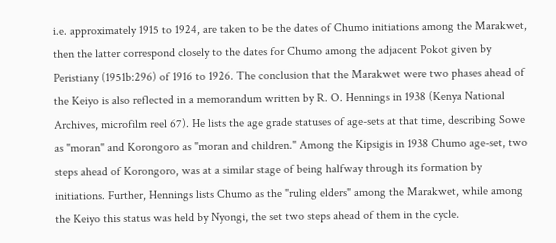i.e. approximately 1915 to 1924, are taken to be the dates of Chumo initiations among the Marakwet, then the latter correspond closely to the dates for Chumo among the adjacent Pokot given by Peristiany (1951b:296) of 1916 to 1926. The conclusion that the Marakwet were two phases ahead of the Keiyo is also reflected in a memorandum written by R. O. Hennings in 1938 (Kenya National Archives, microfilm reel 67). He lists the age grade statuses of age-sets at that time, describing Sowe as "moran" and Korongoro as "moran and children." Among the Kipsigis in 1938 Chumo age-set, two steps ahead of Korongoro, was at a similar stage of being halfway through its formation by initiations. Further, Hennings lists Chumo as the "ruling elders" among the Marakwet, while among the Keiyo this status was held by Nyongi, the set two steps ahead of them in the cycle.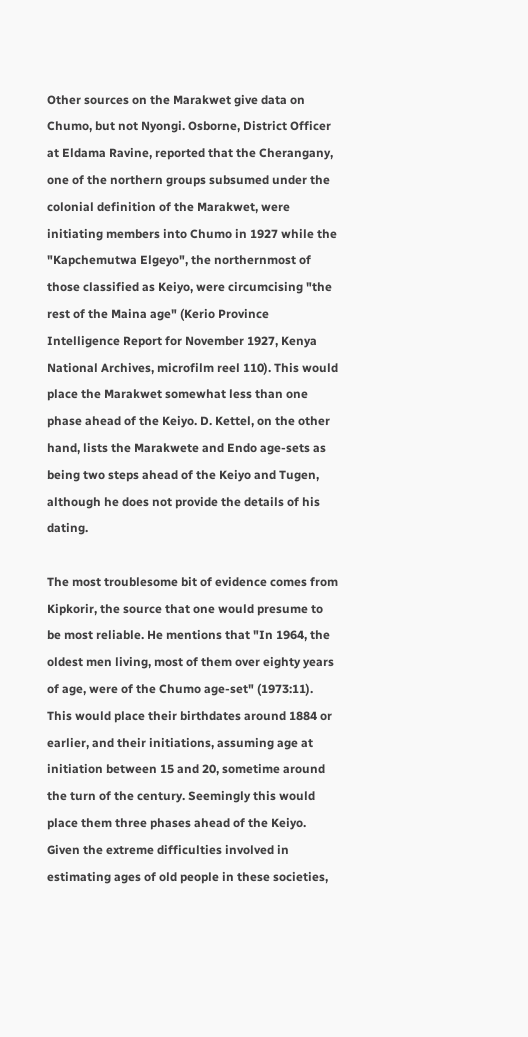Other sources on the Marakwet give data on Chumo, but not Nyongi. Osborne, District Officer at Eldama Ravine, reported that the Cherangany, one of the northern groups subsumed under the colonial definition of the Marakwet, were initiating members into Chumo in 1927 while the "Kapchemutwa Elgeyo", the northernmost of those classified as Keiyo, were circumcising "the rest of the Maina age" (Kerio Province Intelligence Report for November 1927, Kenya National Archives, microfilm reel 110). This would place the Marakwet somewhat less than one phase ahead of the Keiyo. D. Kettel, on the other hand, lists the Marakwete and Endo age-sets as being two steps ahead of the Keiyo and Tugen, although he does not provide the details of his dating.

The most troublesome bit of evidence comes from Kipkorir, the source that one would presume to be most reliable. He mentions that "In 1964, the oldest men living, most of them over eighty years of age, were of the Chumo age-set" (1973:11). This would place their birthdates around 1884 or earlier, and their initiations, assuming age at initiation between 15 and 20, sometime around the turn of the century. Seemingly this would place them three phases ahead of the Keiyo. Given the extreme difficulties involved in estimating ages of old people in these societies,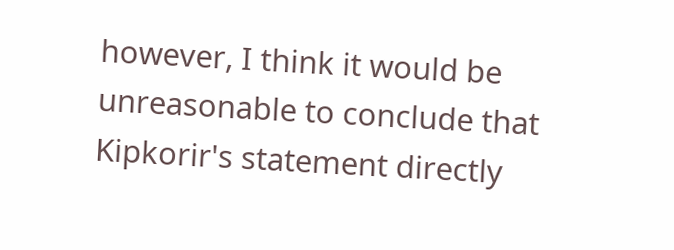however, I think it would be unreasonable to conclude that Kipkorir's statement directly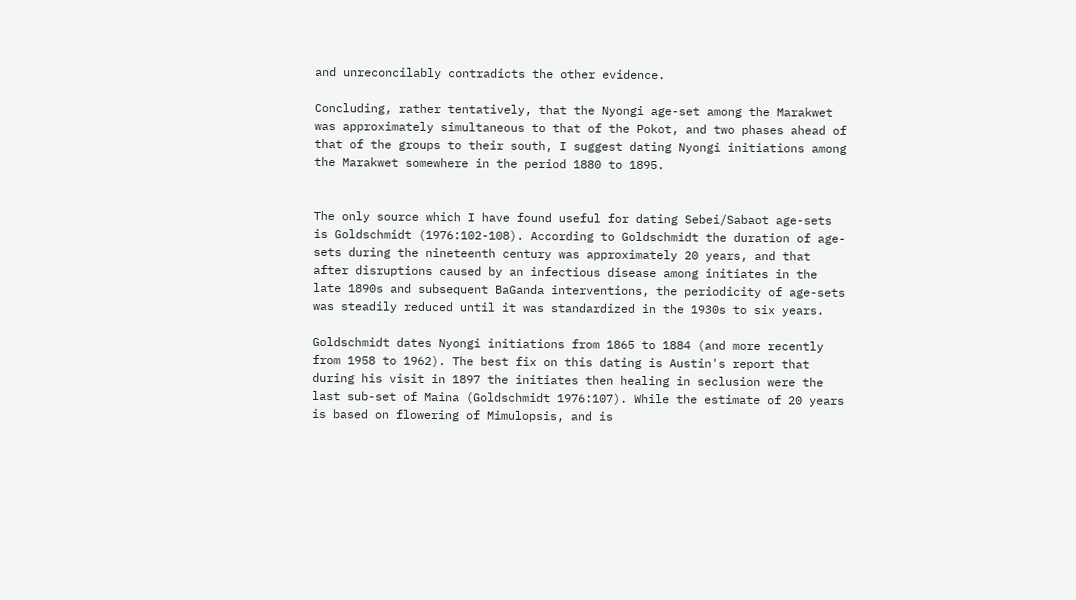and unreconcilably contradicts the other evidence.

Concluding, rather tentatively, that the Nyongi age-set among the Marakwet was approximately simultaneous to that of the Pokot, and two phases ahead of that of the groups to their south, I suggest dating Nyongi initiations among the Marakwet somewhere in the period 1880 to 1895.


The only source which I have found useful for dating Sebei/Sabaot age-sets is Goldschmidt (1976:102-108). According to Goldschmidt the duration of age-sets during the nineteenth century was approximately 20 years, and that after disruptions caused by an infectious disease among initiates in the late 1890s and subsequent BaGanda interventions, the periodicity of age-sets was steadily reduced until it was standardized in the 1930s to six years.

Goldschmidt dates Nyongi initiations from 1865 to 1884 (and more recently from 1958 to 1962). The best fix on this dating is Austin's report that during his visit in 1897 the initiates then healing in seclusion were the last sub-set of Maina (Goldschmidt 1976:107). While the estimate of 20 years is based on flowering of Mimulopsis, and is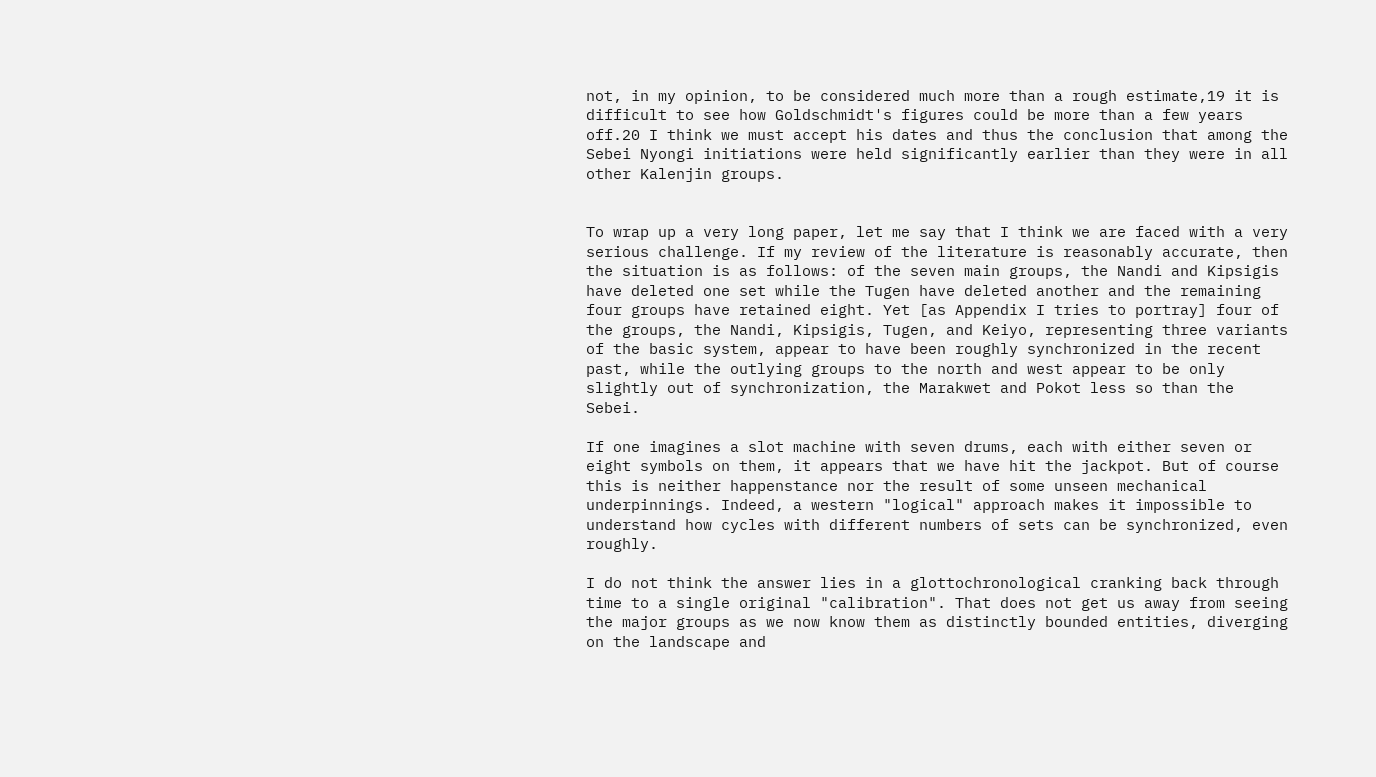not, in my opinion, to be considered much more than a rough estimate,19 it is difficult to see how Goldschmidt's figures could be more than a few years off.20 I think we must accept his dates and thus the conclusion that among the Sebei Nyongi initiations were held significantly earlier than they were in all other Kalenjin groups.


To wrap up a very long paper, let me say that I think we are faced with a very serious challenge. If my review of the literature is reasonably accurate, then the situation is as follows: of the seven main groups, the Nandi and Kipsigis have deleted one set while the Tugen have deleted another and the remaining four groups have retained eight. Yet [as Appendix I tries to portray] four of the groups, the Nandi, Kipsigis, Tugen, and Keiyo, representing three variants of the basic system, appear to have been roughly synchronized in the recent past, while the outlying groups to the north and west appear to be only slightly out of synchronization, the Marakwet and Pokot less so than the Sebei.

If one imagines a slot machine with seven drums, each with either seven or eight symbols on them, it appears that we have hit the jackpot. But of course this is neither happenstance nor the result of some unseen mechanical underpinnings. Indeed, a western "logical" approach makes it impossible to understand how cycles with different numbers of sets can be synchronized, even roughly.

I do not think the answer lies in a glottochronological cranking back through time to a single original "calibration". That does not get us away from seeing the major groups as we now know them as distinctly bounded entities, diverging on the landscape and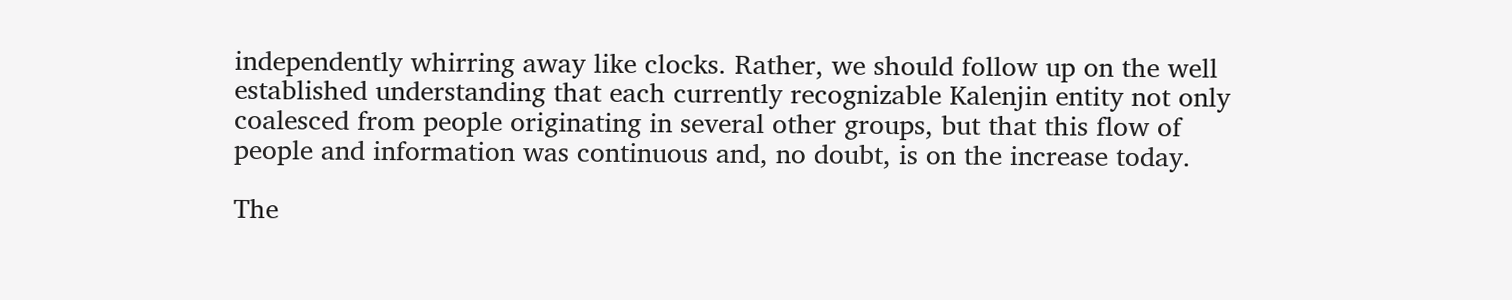independently whirring away like clocks. Rather, we should follow up on the well established understanding that each currently recognizable Kalenjin entity not only coalesced from people originating in several other groups, but that this flow of people and information was continuous and, no doubt, is on the increase today.

The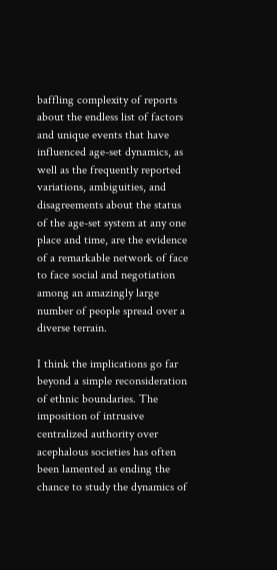baffling complexity of reports about the endless list of factors and unique events that have influenced age-set dynamics, as well as the frequently reported variations, ambiguities, and disagreements about the status of the age-set system at any one place and time, are the evidence of a remarkable network of face to face social and negotiation among an amazingly large number of people spread over a diverse terrain.

I think the implications go far beyond a simple reconsideration of ethnic boundaries. The imposition of intrusive centralized authority over acephalous societies has often been lamented as ending the chance to study the dynamics of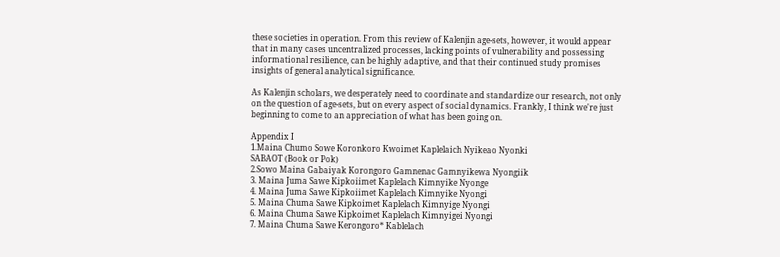these societies in operation. From this review of Kalenjin age-sets, however, it would appear that in many cases uncentralized processes, lacking points of vulnerability and possessing informational resilience, can be highly adaptive, and that their continued study promises insights of general analytical significance.

As Kalenjin scholars, we desperately need to coordinate and standardize our research, not only on the question of age-sets, but on every aspect of social dynamics. Frankly, I think we're just beginning to come to an appreciation of what has been going on.

Appendix I
1.Maina Chumo Sowe Koronkoro Kwoimet Kaplelaich Nyikeao Nyonki
SABAOT (Book or Pok)
2.Sowo Maina Gabaiyak Korongoro Gamnenac Gamnyikewa Nyongiik
3. Maina Juma Sawe Kipkoiimet Kaplelach Kimnyike Nyonge
4. Maina Juma Sawe Kipkoiimet Kaplelach Kimnyike Nyongi
5. Maina Chuma Sawe Kipkoimet Kaplelach Kimnyige Nyongi
6. Maina Chuma Sawe Kipkoimet Kaplelach Kimnyigei Nyongi
7. Maina Chuma Sawe Kerongoro* Kablelach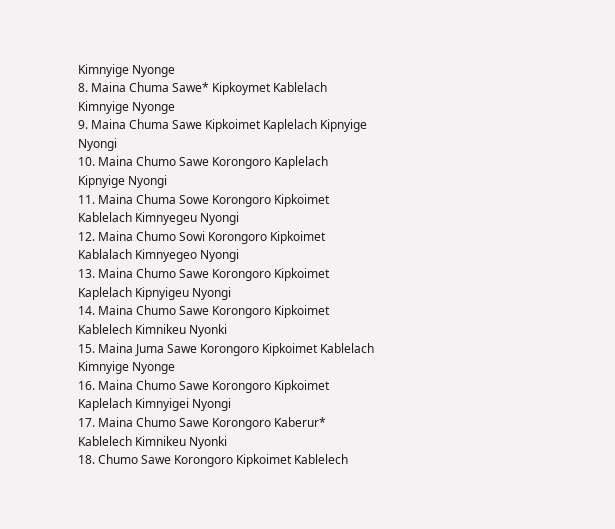Kimnyige Nyonge
8. Maina Chuma Sawe* Kipkoymet Kablelach Kimnyige Nyonge
9. Maina Chuma Sawe Kipkoimet Kaplelach Kipnyige Nyongi
10. Maina Chumo Sawe Korongoro Kaplelach Kipnyige Nyongi
11. Maina Chuma Sowe Korongoro Kipkoimet Kablelach Kimnyegeu Nyongi
12. Maina Chumo Sowi Korongoro Kipkoimet Kablalach Kimnyegeo Nyongi
13. Maina Chumo Sawe Korongoro Kipkoimet Kaplelach Kipnyigeu Nyongi
14. Maina Chumo Sawe Korongoro Kipkoimet Kablelech Kimnikeu Nyonki
15. Maina Juma Sawe Korongoro Kipkoimet Kablelach Kimnyige Nyonge
16. Maina Chumo Sawe Korongoro Kipkoimet Kaplelach Kimnyigei Nyongi
17. Maina Chumo Sawe Korongoro Kaberur* Kablelech Kimnikeu Nyonki
18. Chumo Sawe Korongoro Kipkoimet Kablelech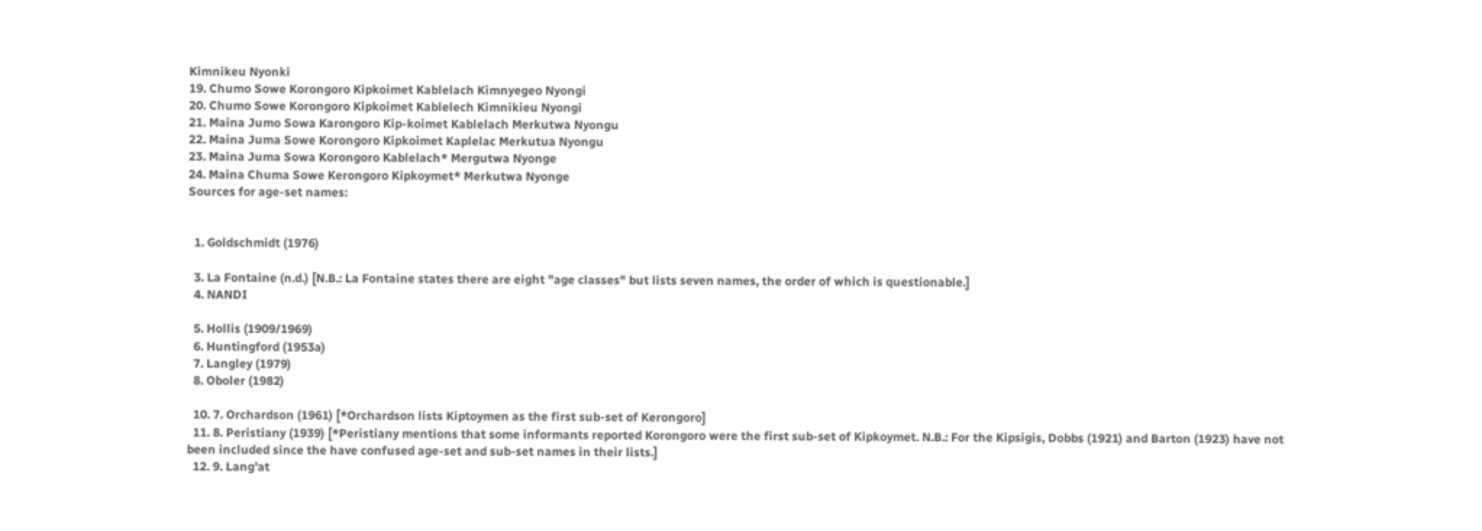Kimnikeu Nyonki
19. Chumo Sowe Korongoro Kipkoimet Kablelach Kimnyegeo Nyongi
20. Chumo Sowe Korongoro Kipkoimet Kablelech Kimnikieu Nyongi
21. Maina Jumo Sowa Karongoro Kip-koimet Kablelach Merkutwa Nyongu
22. Maina Juma Sowe Korongoro Kipkoimet Kaplelac Merkutua Nyongu
23. Maina Juma Sowa Korongoro Kablelach* Mergutwa Nyonge
24. Maina Chuma Sowe Kerongoro Kipkoymet* Merkutwa Nyonge
Sources for age-set names:


  1. Goldschmidt (1976)

  3. La Fontaine (n.d.) [N.B.: La Fontaine states there are eight "age classes" but lists seven names, the order of which is questionable.]
  4. NANDI

  5. Hollis (1909/1969)
  6. Huntingford (1953a)
  7. Langley (1979)
  8. Oboler (1982)

  10. 7. Orchardson (1961) [*Orchardson lists Kiptoymen as the first sub-set of Kerongoro]
  11. 8. Peristiany (1939) [*Peristiany mentions that some informants reported Korongoro were the first sub-set of Kipkoymet. N.B.: For the Kipsigis, Dobbs (1921) and Barton (1923) have not been included since the have confused age-set and sub-set names in their lists.]
  12. 9. Lang'at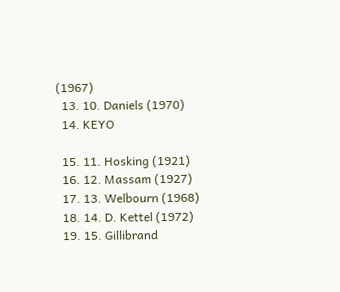(1967)
  13. 10. Daniels (1970)
  14. KEYO

  15. 11. Hosking (1921)
  16. 12. Massam (1927)
  17. 13. Welbourn (1968)
  18. 14. D. Kettel (1972)
  19. 15. Gillibrand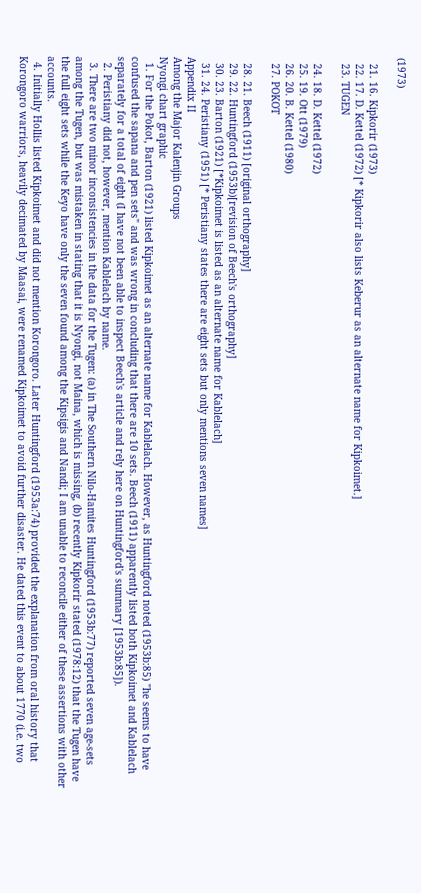(1973)

  21. 16. Kipkorir (1973)
  22. 17. D. Kettel (1972) [* Kipkorir also lists Keberur as an alternate name for Kipkoimet.]
  23. TUGEN

  24. 18. D. Kettel (1972)
  25. 19. Ott (1979)
  26. 20. B. Kettel (1980)
  27. POKOT

  28. 21. Beech (1911) [original orthography]
  29. 22. Huntingford (1953b)[revision of Beech's orthography]
  30. 23. Barton (1921) [*Kipkoimet is listed as an alternate name for Kablelach]
  31. 24. Peristiany (1951) [* Peristiany states there are eight sets but only mentions seven names]
Appendix II
Among the Major Kalenjin Groups
Nyongi chart graphic
  1. For the Pokot, Barton (1921) listed Kipkoimet as an alternate name for Kablelach. However, as Huntingford noted (1953b:85) "he seems to have confused the sapana and pen sets" and was wrong in concluding that there are 10 sets. Beech (1911) apparently listed both Kipkoimet and Kablelach separately for a total of eight (I have not been able to inspect Beech's article and rely here on Huntingford's summary [1953b:85]).
  2. Peristiany did not, however, mention Kablelach by name.
  3. There are two minor inconsistencies in the data for the Tugen: (a) in The Southern Nilo-Hamites Huntingford (1953b:77) reported seven age-sets among the Tugen, but was mistaken in stating that it is Nyongi, not Maina, which is missing, (b) recently Kipkorir stated (1978:12) that the Tugen have the full eight sets while the Keyo have only the seven found among the Kipsigis and Nandi; I am unable to reconcile either of these assertions with other accounts.
  4. Initially Hollis listed Kipkoimet and did not mention Korongoro. Later Huntingford (1953a:74) provided the explanation from oral history that Korongoro warriors, heavily decimated by Maasai, were renamed Kipkoimet to avoid further disaster. He dated this event to about 1770 (i.e. two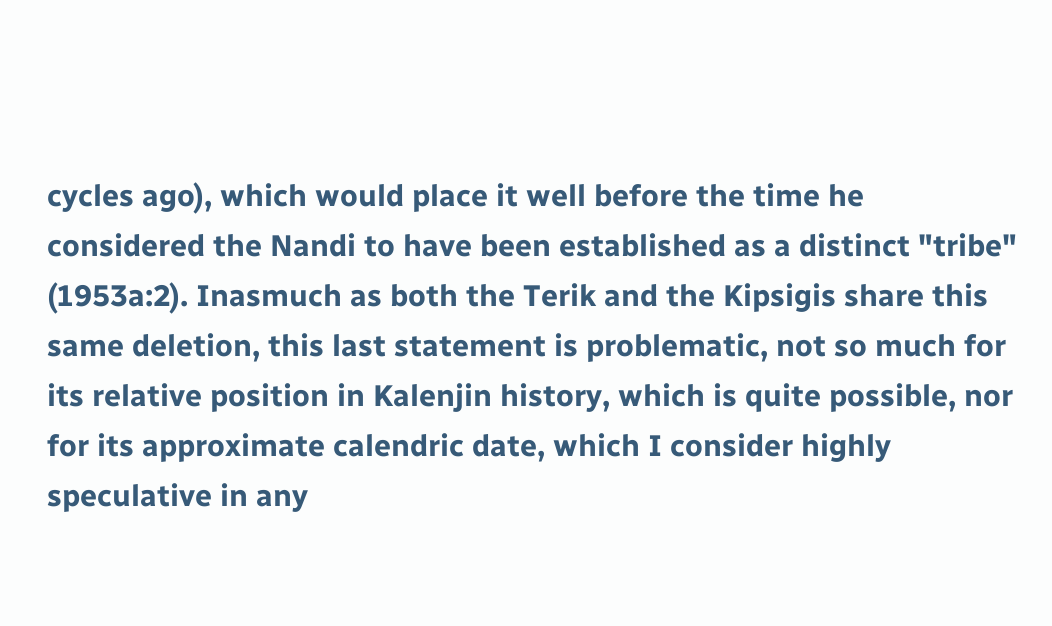cycles ago), which would place it well before the time he considered the Nandi to have been established as a distinct "tribe" (1953a:2). Inasmuch as both the Terik and the Kipsigis share this same deletion, this last statement is problematic, not so much for its relative position in Kalenjin history, which is quite possible, nor for its approximate calendric date, which I consider highly speculative in any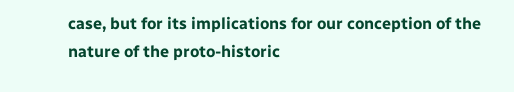case, but for its implications for our conception of the nature of the proto-historic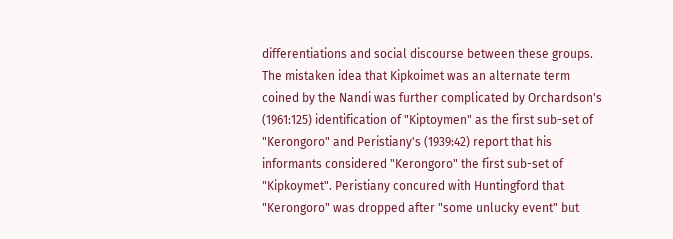differentiations and social discourse between these groups. The mistaken idea that Kipkoimet was an alternate term coined by the Nandi was further complicated by Orchardson's (1961:125) identification of "Kiptoymen" as the first sub-set of "Kerongoro" and Peristiany's (1939:42) report that his informants considered "Kerongoro" the first sub-set of "Kipkoymet". Peristiany concured with Huntingford that "Kerongoro" was dropped after "some unlucky event" but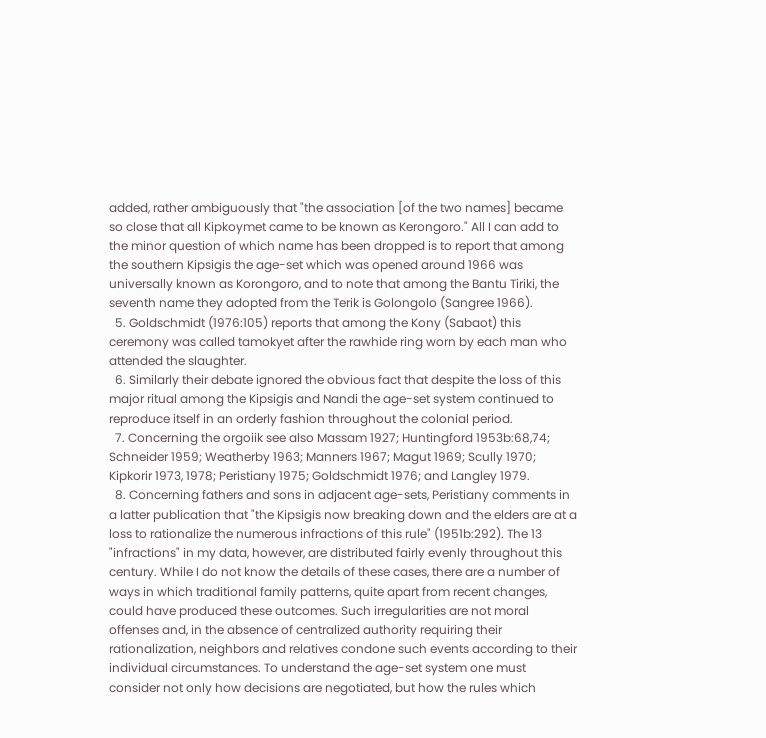added, rather ambiguously that "the association [of the two names] became so close that all Kipkoymet came to be known as Kerongoro." All I can add to the minor question of which name has been dropped is to report that among the southern Kipsigis the age-set which was opened around 1966 was universally known as Korongoro, and to note that among the Bantu Tiriki, the seventh name they adopted from the Terik is Golongolo (Sangree 1966).
  5. Goldschmidt (1976:105) reports that among the Kony (Sabaot) this ceremony was called tamokyet after the rawhide ring worn by each man who attended the slaughter.
  6. Similarly their debate ignored the obvious fact that despite the loss of this major ritual among the Kipsigis and Nandi the age-set system continued to reproduce itself in an orderly fashion throughout the colonial period.
  7. Concerning the orgoiik see also Massam 1927; Huntingford 1953b:68,74; Schneider 1959; Weatherby 1963; Manners 1967; Magut 1969; Scully 1970; Kipkorir 1973, 1978; Peristiany 1975; Goldschmidt 1976; and Langley 1979.
  8. Concerning fathers and sons in adjacent age-sets, Peristiany comments in a latter publication that "the Kipsigis now breaking down and the elders are at a loss to rationalize the numerous infractions of this rule" (1951b:292). The 13 "infractions" in my data, however, are distributed fairly evenly throughout this century. While I do not know the details of these cases, there are a number of ways in which traditional family patterns, quite apart from recent changes, could have produced these outcomes. Such irregularities are not moral offenses and, in the absence of centralized authority requiring their rationalization, neighbors and relatives condone such events according to their individual circumstances. To understand the age-set system one must consider not only how decisions are negotiated, but how the rules which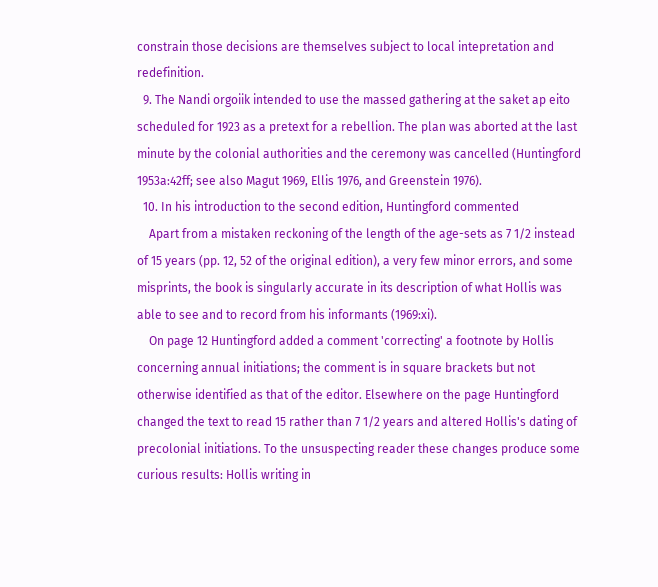constrain those decisions are themselves subject to local intepretation and redefinition.
  9. The Nandi orgoiik intended to use the massed gathering at the saket ap eito scheduled for 1923 as a pretext for a rebellion. The plan was aborted at the last minute by the colonial authorities and the ceremony was cancelled (Huntingford 1953a:42ff; see also Magut 1969, Ellis 1976, and Greenstein 1976).
  10. In his introduction to the second edition, Huntingford commented
    Apart from a mistaken reckoning of the length of the age-sets as 7 1/2 instead of 15 years (pp. 12, 52 of the original edition), a very few minor errors, and some misprints, the book is singularly accurate in its description of what Hollis was able to see and to record from his informants (1969:xi).
    On page 12 Huntingford added a comment 'correcting' a footnote by Hollis concerning annual initiations; the comment is in square brackets but not otherwise identified as that of the editor. Elsewhere on the page Huntingford changed the text to read 15 rather than 7 1/2 years and altered Hollis's dating of precolonial initiations. To the unsuspecting reader these changes produce some curious results: Hollis writing in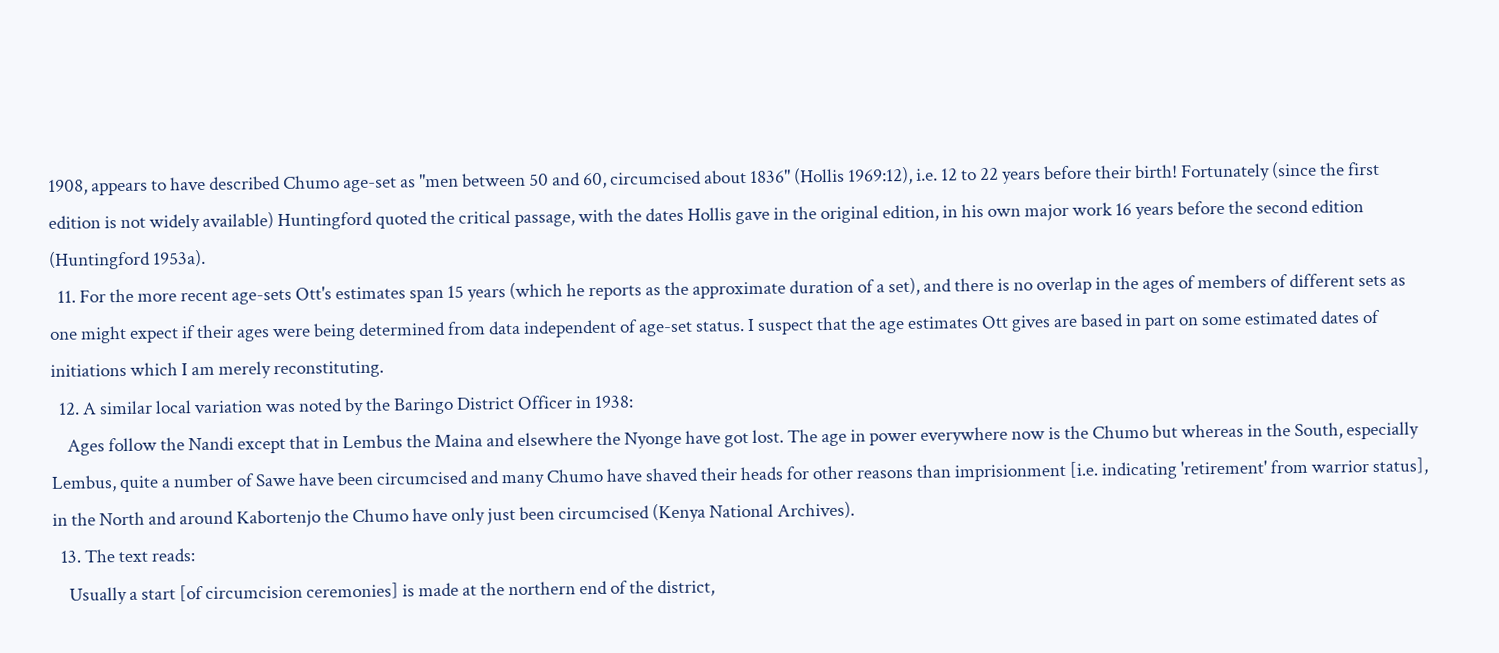1908, appears to have described Chumo age-set as "men between 50 and 60, circumcised about 1836" (Hollis 1969:12), i.e. 12 to 22 years before their birth! Fortunately (since the first edition is not widely available) Huntingford quoted the critical passage, with the dates Hollis gave in the original edition, in his own major work 16 years before the second edition (Huntingford 1953a).
  11. For the more recent age-sets Ott's estimates span 15 years (which he reports as the approximate duration of a set), and there is no overlap in the ages of members of different sets as one might expect if their ages were being determined from data independent of age-set status. I suspect that the age estimates Ott gives are based in part on some estimated dates of initiations which I am merely reconstituting.
  12. A similar local variation was noted by the Baringo District Officer in 1938:
    Ages follow the Nandi except that in Lembus the Maina and elsewhere the Nyonge have got lost. The age in power everywhere now is the Chumo but whereas in the South, especially Lembus, quite a number of Sawe have been circumcised and many Chumo have shaved their heads for other reasons than imprisionment [i.e. indicating 'retirement' from warrior status], in the North and around Kabortenjo the Chumo have only just been circumcised (Kenya National Archives).
  13. The text reads:
    Usually a start [of circumcision ceremonies] is made at the northern end of the district,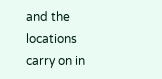and the locations carry on in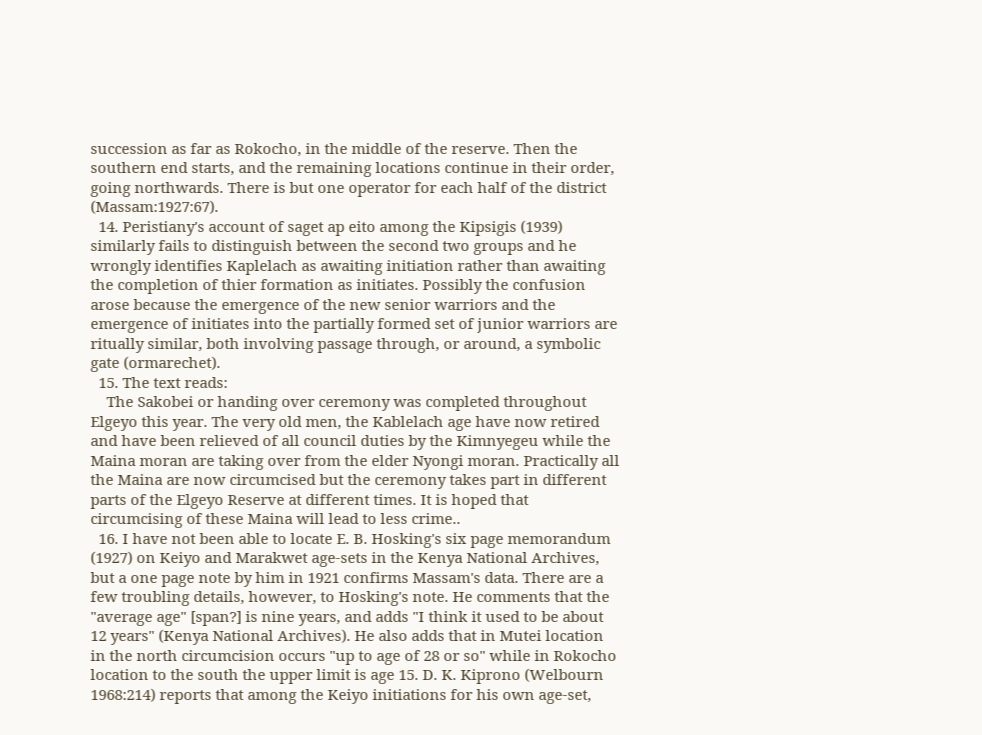succession as far as Rokocho, in the middle of the reserve. Then the southern end starts, and the remaining locations continue in their order, going northwards. There is but one operator for each half of the district (Massam:1927:67).
  14. Peristiany's account of saget ap eito among the Kipsigis (1939) similarly fails to distinguish between the second two groups and he wrongly identifies Kaplelach as awaiting initiation rather than awaiting the completion of thier formation as initiates. Possibly the confusion arose because the emergence of the new senior warriors and the emergence of initiates into the partially formed set of junior warriors are ritually similar, both involving passage through, or around, a symbolic gate (ormarechet).
  15. The text reads:
    The Sakobei or handing over ceremony was completed throughout Elgeyo this year. The very old men, the Kablelach age have now retired and have been relieved of all council duties by the Kimnyegeu while the Maina moran are taking over from the elder Nyongi moran. Practically all the Maina are now circumcised but the ceremony takes part in different parts of the Elgeyo Reserve at different times. It is hoped that circumcising of these Maina will lead to less crime..
  16. I have not been able to locate E. B. Hosking's six page memorandum (1927) on Keiyo and Marakwet age-sets in the Kenya National Archives, but a one page note by him in 1921 confirms Massam's data. There are a few troubling details, however, to Hosking's note. He comments that the "average age" [span?] is nine years, and adds "I think it used to be about 12 years" (Kenya National Archives). He also adds that in Mutei location in the north circumcision occurs "up to age of 28 or so" while in Rokocho location to the south the upper limit is age 15. D. K. Kiprono (Welbourn 1968:214) reports that among the Keiyo initiations for his own age-set,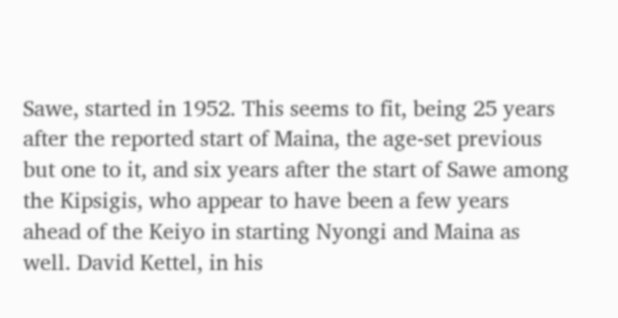Sawe, started in 1952. This seems to fit, being 25 years after the reported start of Maina, the age-set previous but one to it, and six years after the start of Sawe among the Kipsigis, who appear to have been a few years ahead of the Keiyo in starting Nyongi and Maina as well. David Kettel, in his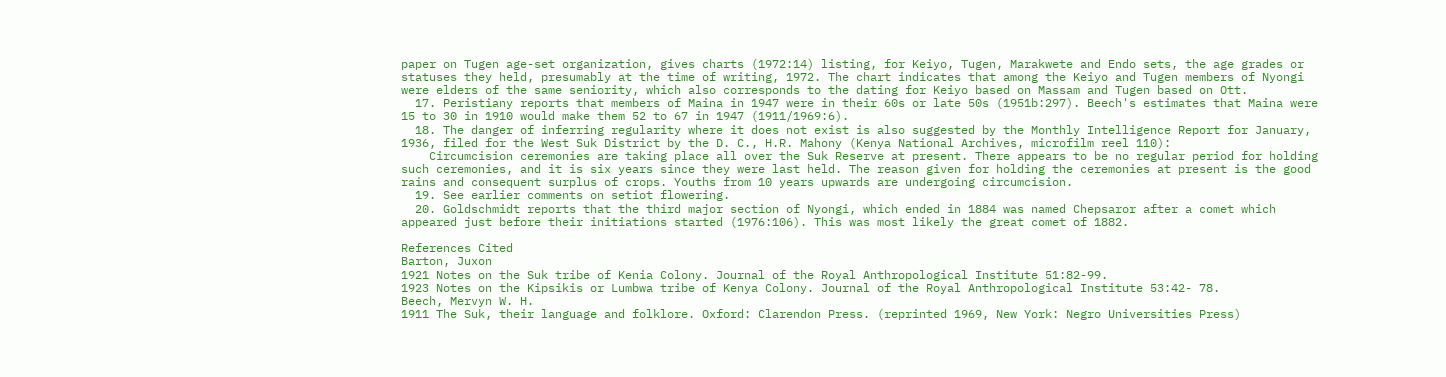paper on Tugen age-set organization, gives charts (1972:14) listing, for Keiyo, Tugen, Marakwete and Endo sets, the age grades or statuses they held, presumably at the time of writing, 1972. The chart indicates that among the Keiyo and Tugen members of Nyongi were elders of the same seniority, which also corresponds to the dating for Keiyo based on Massam and Tugen based on Ott.
  17. Peristiany reports that members of Maina in 1947 were in their 60s or late 50s (1951b:297). Beech's estimates that Maina were 15 to 30 in 1910 would make them 52 to 67 in 1947 (1911/1969:6).
  18. The danger of inferring regularity where it does not exist is also suggested by the Monthly Intelligence Report for January, 1936, filed for the West Suk District by the D. C., H.R. Mahony (Kenya National Archives, microfilm reel 110):
    Circumcision ceremonies are taking place all over the Suk Reserve at present. There appears to be no regular period for holding such ceremonies, and it is six years since they were last held. The reason given for holding the ceremonies at present is the good rains and consequent surplus of crops. Youths from 10 years upwards are undergoing circumcision.
  19. See earlier comments on setiot flowering.
  20. Goldschmidt reports that the third major section of Nyongi, which ended in 1884 was named Chepsaror after a comet which appeared just before their initiations started (1976:106). This was most likely the great comet of 1882.

References Cited
Barton, Juxon
1921 Notes on the Suk tribe of Kenia Colony. Journal of the Royal Anthropological Institute 51:82-99.
1923 Notes on the Kipsikis or Lumbwa tribe of Kenya Colony. Journal of the Royal Anthropological Institute 53:42- 78.
Beech, Mervyn W. H.
1911 The Suk, their language and folklore. Oxford: Clarendon Press. (reprinted 1969, New York: Negro Universities Press)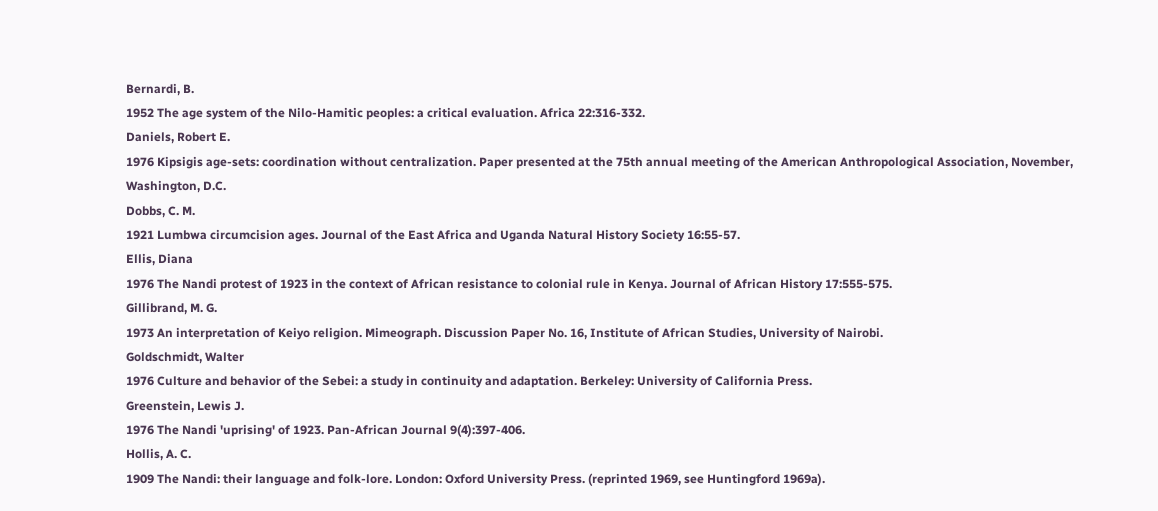Bernardi, B.
1952 The age system of the Nilo-Hamitic peoples: a critical evaluation. Africa 22:316-332.
Daniels, Robert E.
1976 Kipsigis age-sets: coordination without centralization. Paper presented at the 75th annual meeting of the American Anthropological Association, November, Washington, D.C.
Dobbs, C. M.
1921 Lumbwa circumcision ages. Journal of the East Africa and Uganda Natural History Society 16:55-57.
Ellis, Diana
1976 The Nandi protest of 1923 in the context of African resistance to colonial rule in Kenya. Journal of African History 17:555-575.
Gillibrand, M. G.
1973 An interpretation of Keiyo religion. Mimeograph. Discussion Paper No. 16, Institute of African Studies, University of Nairobi.
Goldschmidt, Walter
1976 Culture and behavior of the Sebei: a study in continuity and adaptation. Berkeley: University of California Press.
Greenstein, Lewis J.
1976 The Nandi 'uprising' of 1923. Pan-African Journal 9(4):397-406.
Hollis, A. C.
1909 The Nandi: their language and folk-lore. London: Oxford University Press. (reprinted 1969, see Huntingford 1969a).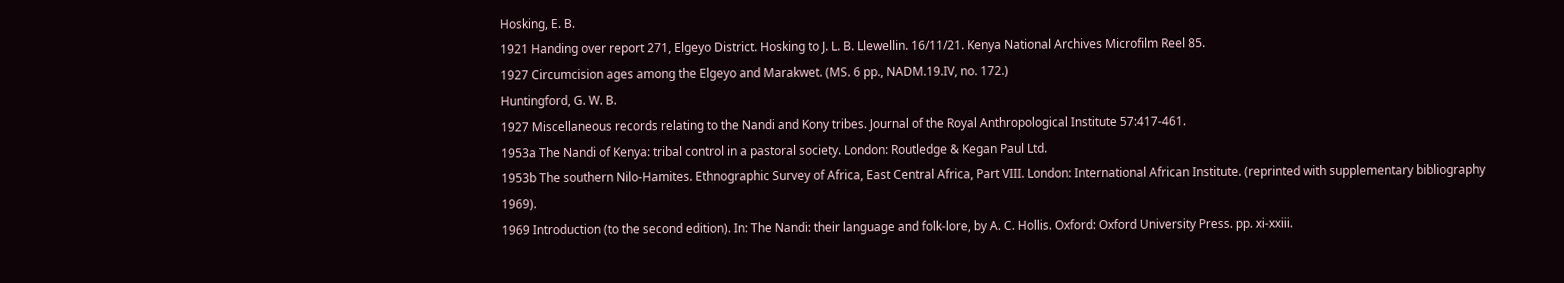Hosking, E. B.
1921 Handing over report 271, Elgeyo District. Hosking to J. L. B. Llewellin. 16/11/21. Kenya National Archives Microfilm Reel 85.
1927 Circumcision ages among the Elgeyo and Marakwet. (MS. 6 pp., NADM.19.IV, no. 172.)
Huntingford, G. W. B.
1927 Miscellaneous records relating to the Nandi and Kony tribes. Journal of the Royal Anthropological Institute 57:417-461.
1953a The Nandi of Kenya: tribal control in a pastoral society. London: Routledge & Kegan Paul Ltd.
1953b The southern Nilo-Hamites. Ethnographic Survey of Africa, East Central Africa, Part VIII. London: International African Institute. (reprinted with supplementary bibliography 1969).
1969 Introduction (to the second edition). In: The Nandi: their language and folk-lore, by A. C. Hollis. Oxford: Oxford University Press. pp. xi-xxiii.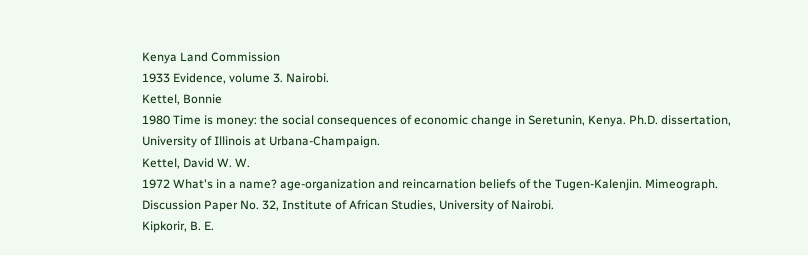Kenya Land Commission
1933 Evidence, volume 3. Nairobi.
Kettel, Bonnie
1980 Time is money: the social consequences of economic change in Seretunin, Kenya. Ph.D. dissertation, University of Illinois at Urbana-Champaign.
Kettel, David W. W.
1972 What's in a name? age-organization and reincarnation beliefs of the Tugen-Kalenjin. Mimeograph. Discussion Paper No. 32, Institute of African Studies, University of Nairobi.
Kipkorir, B. E.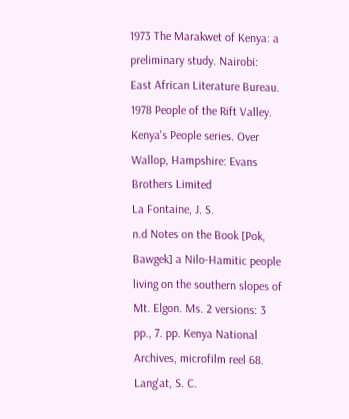1973 The Marakwet of Kenya: a preliminary study. Nairobi: East African Literature Bureau.
1978 People of the Rift Valley. Kenya's People series. Over Wallop, Hampshire: Evans Brothers Limited
La Fontaine, J. S.
n.d Notes on the Book [Pok, Bawgek] a Nilo-Hamitic people living on the southern slopes of Mt. Elgon. Ms. 2 versions: 3 pp., 7. pp. Kenya National Archives, microfilm reel 68.
Lang'at, S. C.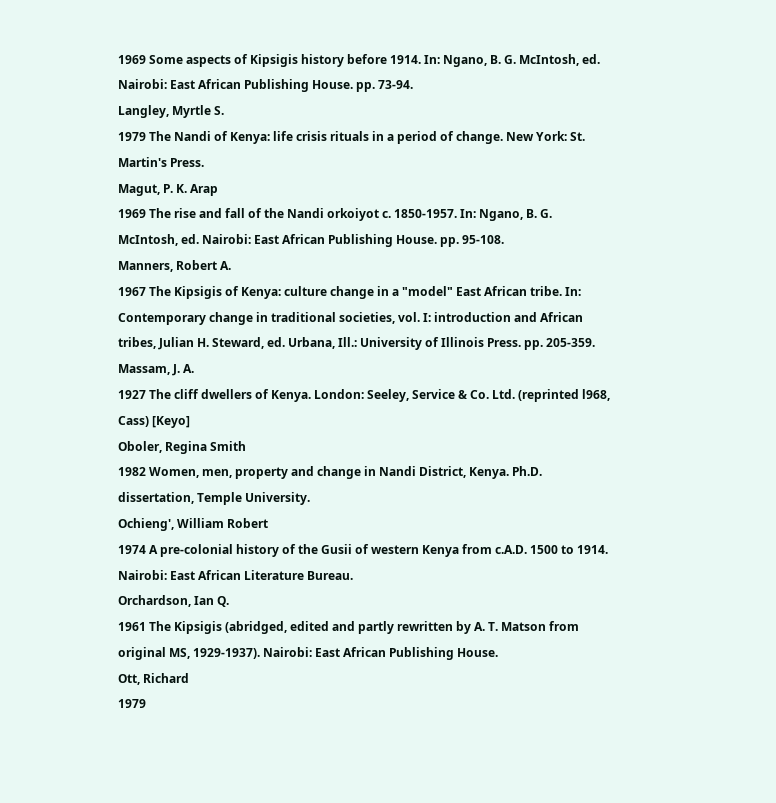1969 Some aspects of Kipsigis history before 1914. In: Ngano, B. G. McIntosh, ed. Nairobi: East African Publishing House. pp. 73-94.
Langley, Myrtle S.
1979 The Nandi of Kenya: life crisis rituals in a period of change. New York: St. Martin's Press.
Magut, P. K. Arap
1969 The rise and fall of the Nandi orkoiyot c. 1850-1957. In: Ngano, B. G. McIntosh, ed. Nairobi: East African Publishing House. pp. 95-108.
Manners, Robert A.
1967 The Kipsigis of Kenya: culture change in a "model" East African tribe. In: Contemporary change in traditional societies, vol. I: introduction and African tribes, Julian H. Steward, ed. Urbana, Ill.: University of Illinois Press. pp. 205-359.
Massam, J. A.
1927 The cliff dwellers of Kenya. London: Seeley, Service & Co. Ltd. (reprinted l968, Cass) [Keyo]
Oboler, Regina Smith
1982 Women, men, property and change in Nandi District, Kenya. Ph.D. dissertation, Temple University.
Ochieng', William Robert
1974 A pre-colonial history of the Gusii of western Kenya from c.A.D. 1500 to 1914. Nairobi: East African Literature Bureau.
Orchardson, Ian Q.
1961 The Kipsigis (abridged, edited and partly rewritten by A. T. Matson from original MS, 1929-1937). Nairobi: East African Publishing House.
Ott, Richard
1979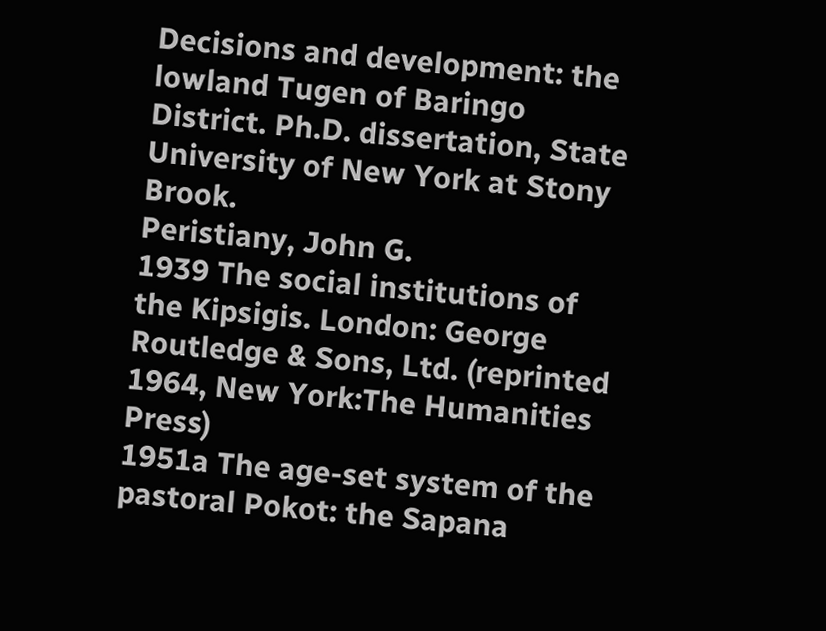Decisions and development: the lowland Tugen of Baringo District. Ph.D. dissertation, State University of New York at Stony Brook.
Peristiany, John G.
1939 The social institutions of the Kipsigis. London: George Routledge & Sons, Ltd. (reprinted 1964, New York:The Humanities Press)
1951a The age-set system of the pastoral Pokot: the Sapana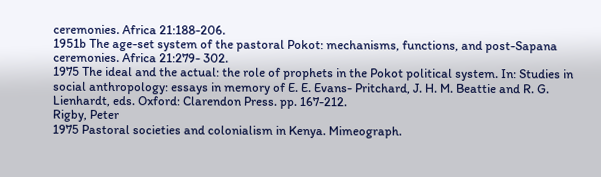ceremonies. Africa 21:188-206.
1951b The age-set system of the pastoral Pokot: mechanisms, functions, and post-Sapana ceremonies. Africa 21:279- 302.
1975 The ideal and the actual: the role of prophets in the Pokot political system. In: Studies in social anthropology: essays in memory of E. E. Evans- Pritchard, J. H. M. Beattie and R. G. Lienhardt, eds. Oxford: Clarendon Press. pp. 167-212.
Rigby, Peter
1975 Pastoral societies and colonialism in Kenya. Mimeograph.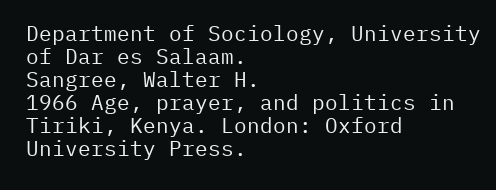Department of Sociology, University of Dar es Salaam.
Sangree, Walter H.
1966 Age, prayer, and politics in Tiriki, Kenya. London: Oxford University Press.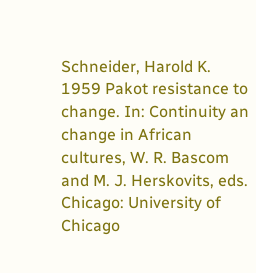Schneider, Harold K.
1959 Pakot resistance to change. In: Continuity an change in African cultures, W. R. Bascom and M. J. Herskovits, eds. Chicago: University of Chicago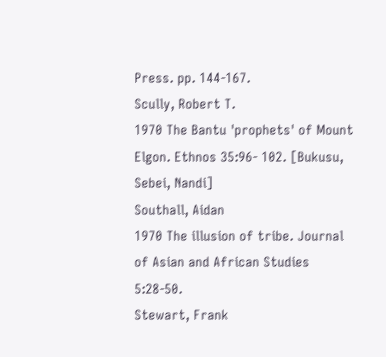Press. pp. 144-167.
Scully, Robert T.
1970 The Bantu 'prophets' of Mount Elgon. Ethnos 35:96- 102. [Bukusu, Sebei, Nandi]
Southall, Aidan
1970 The illusion of tribe. Journal of Asian and African Studies 5:28-50.
Stewart, Frank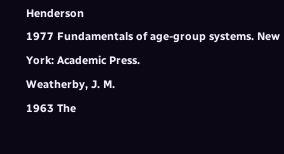Henderson
1977 Fundamentals of age-group systems. New York: Academic Press.
Weatherby, J. M.
1963 The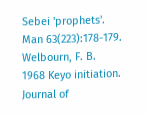Sebei 'prophets'. Man 63(223):178-179.
Welbourn, F. B.
1968 Keyo initiation. Journal of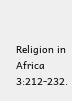Religion in Africa 3:212-232.